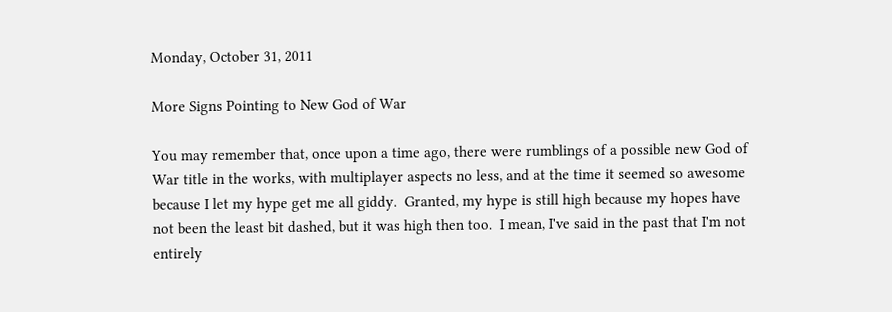Monday, October 31, 2011

More Signs Pointing to New God of War

You may remember that, once upon a time ago, there were rumblings of a possible new God of War title in the works, with multiplayer aspects no less, and at the time it seemed so awesome because I let my hype get me all giddy.  Granted, my hype is still high because my hopes have not been the least bit dashed, but it was high then too.  I mean, I've said in the past that I'm not entirely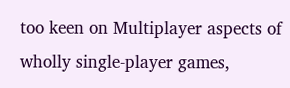too keen on Multiplayer aspects of wholly single-player games,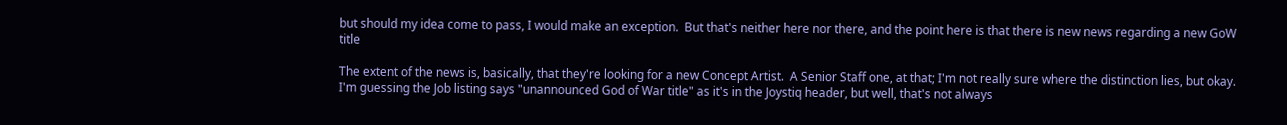but should my idea come to pass, I would make an exception.  But that's neither here nor there, and the point here is that there is new news regarding a new GoW title

The extent of the news is, basically, that they're looking for a new Concept Artist.  A Senior Staff one, at that; I'm not really sure where the distinction lies, but okay.  I'm guessing the Job listing says "unannounced God of War title" as it's in the Joystiq header, but well, that's not always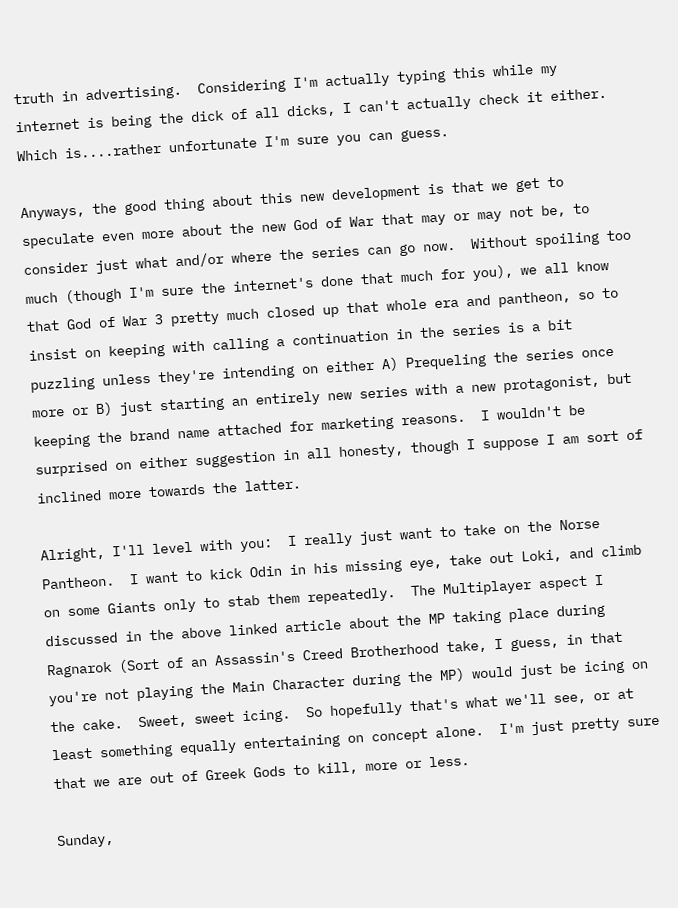truth in advertising.  Considering I'm actually typing this while my internet is being the dick of all dicks, I can't actually check it either.  Which is....rather unfortunate I'm sure you can guess.

Anyways, the good thing about this new development is that we get to speculate even more about the new God of War that may or may not be, to consider just what and/or where the series can go now.  Without spoiling too much (though I'm sure the internet's done that much for you), we all know that God of War 3 pretty much closed up that whole era and pantheon, so to insist on keeping with calling a continuation in the series is a bit puzzling unless they're intending on either A) Prequeling the series once more or B) just starting an entirely new series with a new protagonist, but keeping the brand name attached for marketing reasons.  I wouldn't be surprised on either suggestion in all honesty, though I suppose I am sort of inclined more towards the latter.

Alright, I'll level with you:  I really just want to take on the Norse Pantheon.  I want to kick Odin in his missing eye, take out Loki, and climb on some Giants only to stab them repeatedly.  The Multiplayer aspect I discussed in the above linked article about the MP taking place during Ragnarok (Sort of an Assassin's Creed Brotherhood take, I guess, in that you're not playing the Main Character during the MP) would just be icing on the cake.  Sweet, sweet icing.  So hopefully that's what we'll see, or at least something equally entertaining on concept alone.  I'm just pretty sure that we are out of Greek Gods to kill, more or less.

Sunday,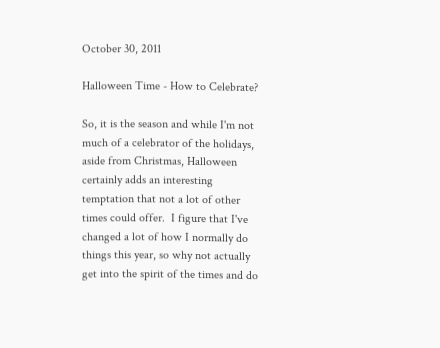October 30, 2011

Halloween Time - How to Celebrate?

So, it is the season and while I'm not much of a celebrator of the holidays, aside from Christmas, Halloween certainly adds an interesting temptation that not a lot of other times could offer.  I figure that I've changed a lot of how I normally do things this year, so why not actually get into the spirit of the times and do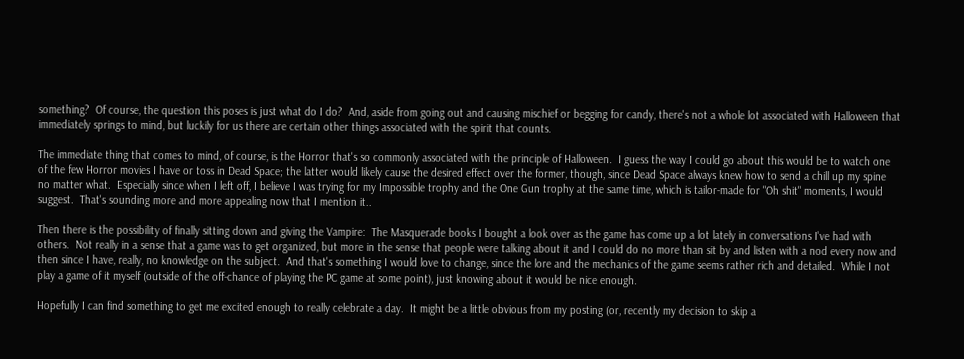something?  Of course, the question this poses is just what do I do?  And, aside from going out and causing mischief or begging for candy, there's not a whole lot associated with Halloween that immediately springs to mind, but luckily for us there are certain other things associated with the spirit that counts.

The immediate thing that comes to mind, of course, is the Horror that's so commonly associated with the principle of Halloween.  I guess the way I could go about this would be to watch one of the few Horror movies I have or toss in Dead Space; the latter would likely cause the desired effect over the former, though, since Dead Space always knew how to send a chill up my spine no matter what.  Especially since when I left off, I believe I was trying for my Impossible trophy and the One Gun trophy at the same time, which is tailor-made for "Oh shit" moments, I would suggest.  That's sounding more and more appealing now that I mention it..

Then there is the possibility of finally sitting down and giving the Vampire:  The Masquerade books I bought a look over as the game has come up a lot lately in conversations I've had with others.  Not really in a sense that a game was to get organized, but more in the sense that people were talking about it and I could do no more than sit by and listen with a nod every now and then since I have, really, no knowledge on the subject.  And that's something I would love to change, since the lore and the mechanics of the game seems rather rich and detailed.  While I not play a game of it myself (outside of the off-chance of playing the PC game at some point), just knowing about it would be nice enough.

Hopefully I can find something to get me excited enough to really celebrate a day.  It might be a little obvious from my posting (or, recently my decision to skip a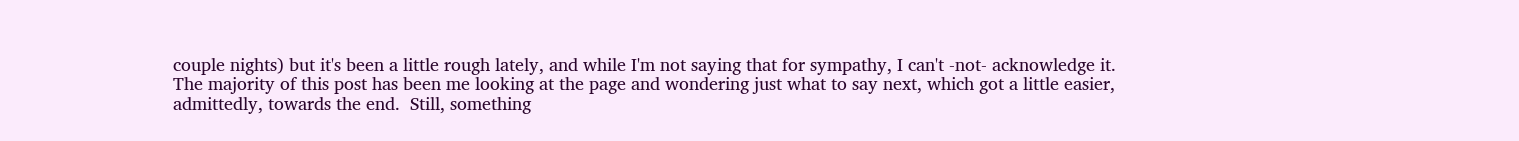couple nights) but it's been a little rough lately, and while I'm not saying that for sympathy, I can't -not- acknowledge it.  The majority of this post has been me looking at the page and wondering just what to say next, which got a little easier, admittedly, towards the end.  Still, something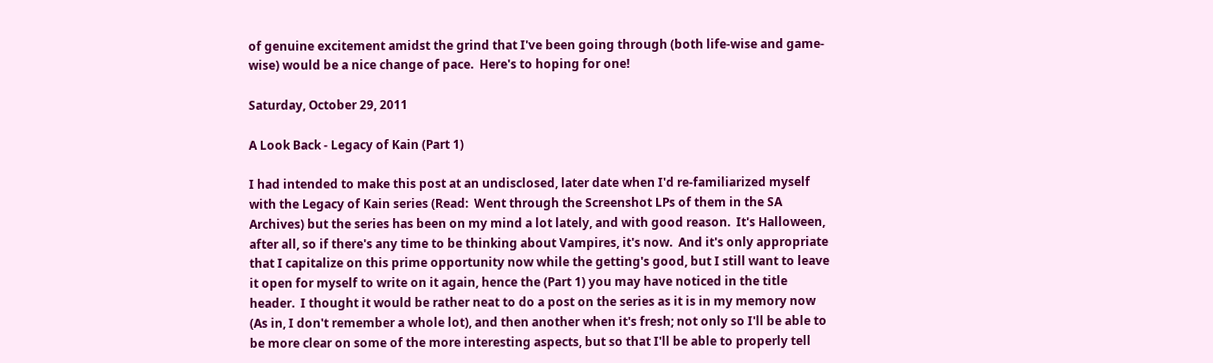of genuine excitement amidst the grind that I've been going through (both life-wise and game-wise) would be a nice change of pace.  Here's to hoping for one!

Saturday, October 29, 2011

A Look Back - Legacy of Kain (Part 1)

I had intended to make this post at an undisclosed, later date when I'd re-familiarized myself with the Legacy of Kain series (Read:  Went through the Screenshot LPs of them in the SA Archives) but the series has been on my mind a lot lately, and with good reason.  It's Halloween, after all, so if there's any time to be thinking about Vampires, it's now.  And it's only appropriate that I capitalize on this prime opportunity now while the getting's good, but I still want to leave it open for myself to write on it again, hence the (Part 1) you may have noticed in the title header.  I thought it would be rather neat to do a post on the series as it is in my memory now (As in, I don't remember a whole lot), and then another when it's fresh; not only so I'll be able to be more clear on some of the more interesting aspects, but so that I'll be able to properly tell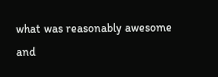what was reasonably awesome and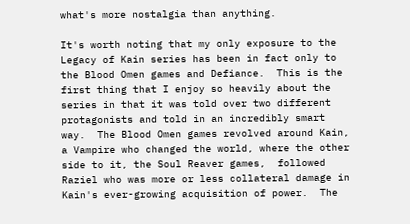what's more nostalgia than anything.

It's worth noting that my only exposure to the Legacy of Kain series has been in fact only to the Blood Omen games and Defiance.  This is the first thing that I enjoy so heavily about the series in that it was told over two different protagonists and told in an incredibly smart way.  The Blood Omen games revolved around Kain, a Vampire who changed the world, where the other side to it, the Soul Reaver games,  followed Raziel who was more or less collateral damage in Kain's ever-growing acquisition of power.  The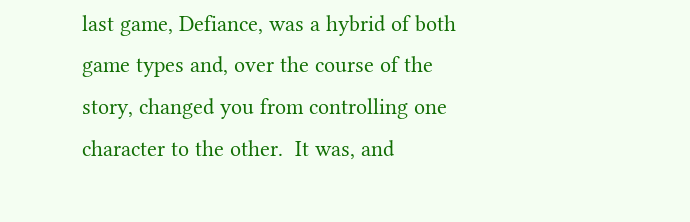last game, Defiance, was a hybrid of both game types and, over the course of the story, changed you from controlling one character to the other.  It was, and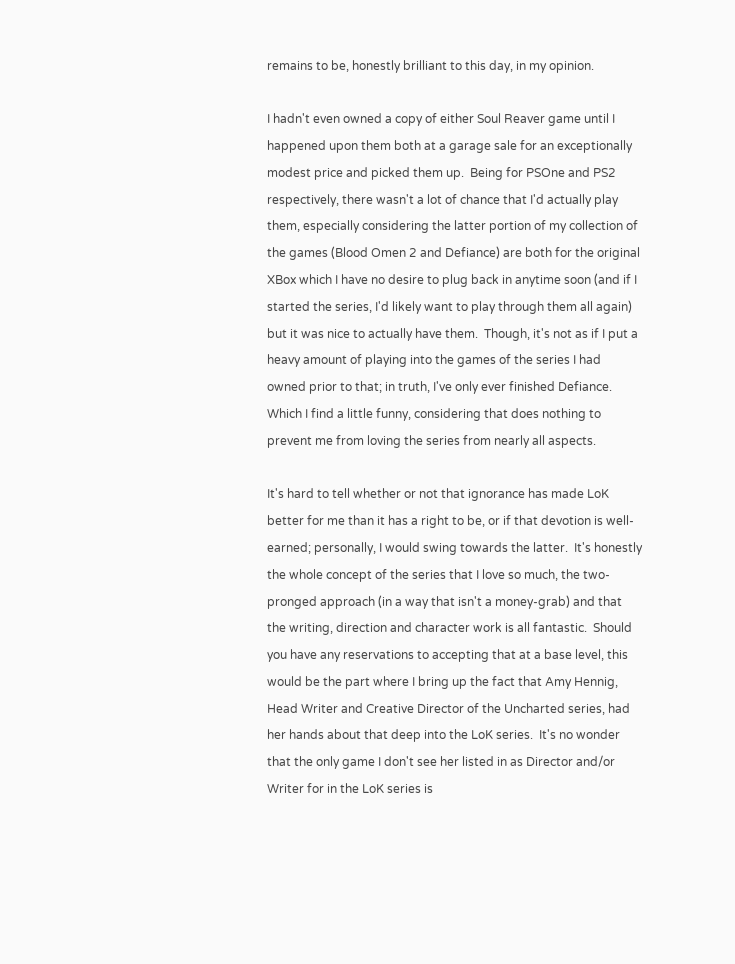remains to be, honestly brilliant to this day, in my opinion.

I hadn't even owned a copy of either Soul Reaver game until I happened upon them both at a garage sale for an exceptionally modest price and picked them up.  Being for PSOne and PS2 respectively, there wasn't a lot of chance that I'd actually play them, especially considering the latter portion of my collection of the games (Blood Omen 2 and Defiance) are both for the original XBox which I have no desire to plug back in anytime soon (and if I started the series, I'd likely want to play through them all again) but it was nice to actually have them.  Though, it's not as if I put a heavy amount of playing into the games of the series I had owned prior to that; in truth, I've only ever finished Defiance.  Which I find a little funny, considering that does nothing to prevent me from loving the series from nearly all aspects.

It's hard to tell whether or not that ignorance has made LoK better for me than it has a right to be, or if that devotion is well-earned; personally, I would swing towards the latter.  It's honestly the whole concept of the series that I love so much, the two-pronged approach (in a way that isn't a money-grab) and that the writing, direction and character work is all fantastic.  Should you have any reservations to accepting that at a base level, this would be the part where I bring up the fact that Amy Hennig, Head Writer and Creative Director of the Uncharted series, had her hands about that deep into the LoK series.  It's no wonder that the only game I don't see her listed in as Director and/or Writer for in the LoK series is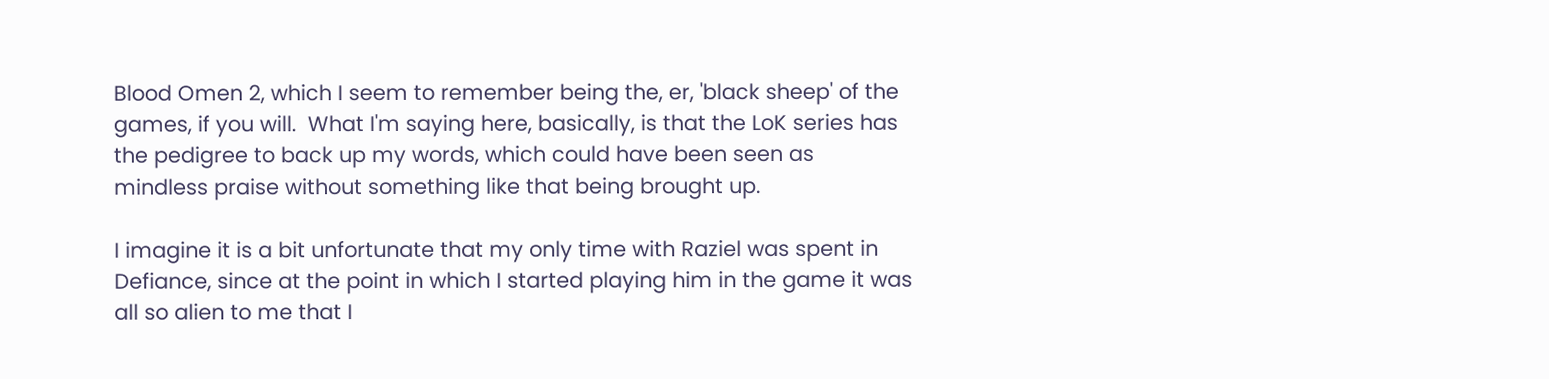Blood Omen 2, which I seem to remember being the, er, 'black sheep' of the games, if you will.  What I'm saying here, basically, is that the LoK series has the pedigree to back up my words, which could have been seen as mindless praise without something like that being brought up.

I imagine it is a bit unfortunate that my only time with Raziel was spent in Defiance, since at the point in which I started playing him in the game it was all so alien to me that I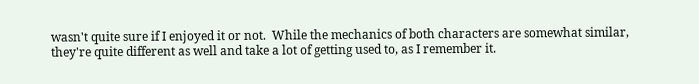wasn't quite sure if I enjoyed it or not.  While the mechanics of both characters are somewhat similar, they're quite different as well and take a lot of getting used to, as I remember it.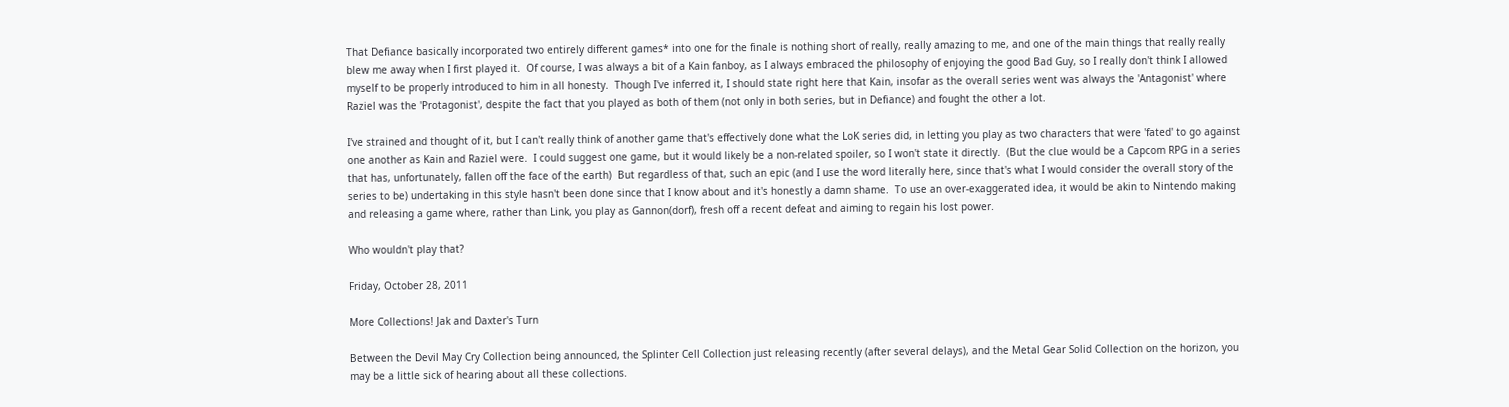That Defiance basically incorporated two entirely different games* into one for the finale is nothing short of really, really amazing to me, and one of the main things that really really blew me away when I first played it.  Of course, I was always a bit of a Kain fanboy, as I always embraced the philosophy of enjoying the good Bad Guy, so I really don't think I allowed myself to be properly introduced to him in all honesty.  Though I've inferred it, I should state right here that Kain, insofar as the overall series went was always the 'Antagonist' where Raziel was the 'Protagonist', despite the fact that you played as both of them (not only in both series, but in Defiance) and fought the other a lot.

I've strained and thought of it, but I can't really think of another game that's effectively done what the LoK series did, in letting you play as two characters that were 'fated' to go against one another as Kain and Raziel were.  I could suggest one game, but it would likely be a non-related spoiler, so I won't state it directly.  (But the clue would be a Capcom RPG in a series that has, unfortunately, fallen off the face of the earth)  But regardless of that, such an epic (and I use the word literally here, since that's what I would consider the overall story of the series to be) undertaking in this style hasn't been done since that I know about and it's honestly a damn shame.  To use an over-exaggerated idea, it would be akin to Nintendo making and releasing a game where, rather than Link, you play as Gannon(dorf), fresh off a recent defeat and aiming to regain his lost power.

Who wouldn't play that?

Friday, October 28, 2011

More Collections! Jak and Daxter's Turn

Between the Devil May Cry Collection being announced, the Splinter Cell Collection just releasing recently (after several delays), and the Metal Gear Solid Collection on the horizon, you may be a little sick of hearing about all these collections.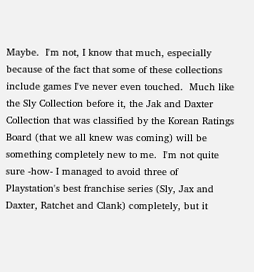Maybe.  I'm not, I know that much, especially because of the fact that some of these collections include games I've never even touched.  Much like the Sly Collection before it, the Jak and Daxter Collection that was classified by the Korean Ratings Board (that we all knew was coming) will be something completely new to me.  I'm not quite sure -how- I managed to avoid three of Playstation's best franchise series (Sly, Jax and Daxter, Ratchet and Clank) completely, but it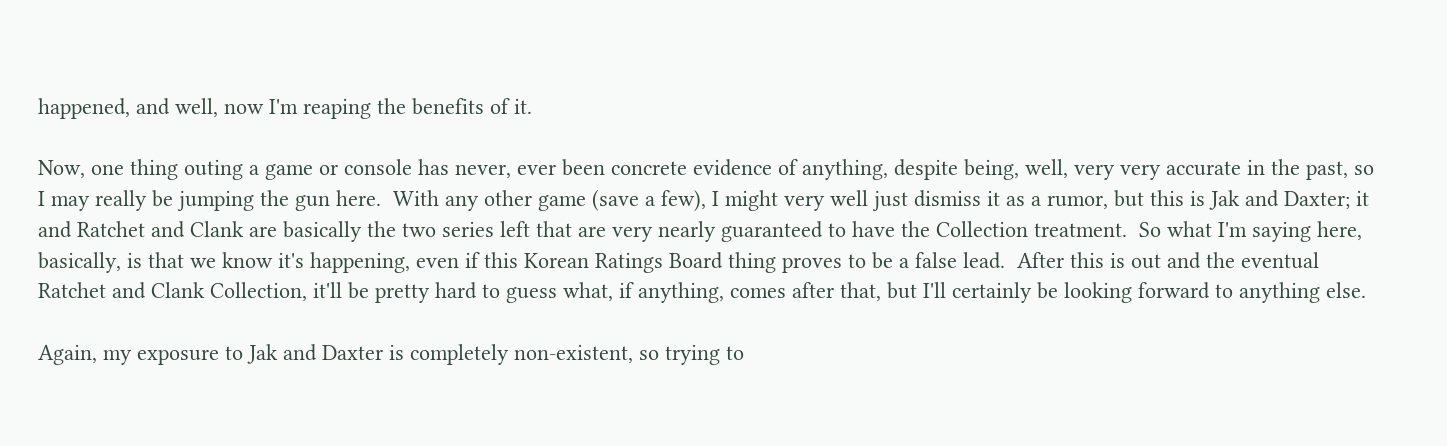happened, and well, now I'm reaping the benefits of it.

Now, one thing outing a game or console has never, ever been concrete evidence of anything, despite being, well, very very accurate in the past, so I may really be jumping the gun here.  With any other game (save a few), I might very well just dismiss it as a rumor, but this is Jak and Daxter; it and Ratchet and Clank are basically the two series left that are very nearly guaranteed to have the Collection treatment.  So what I'm saying here, basically, is that we know it's happening, even if this Korean Ratings Board thing proves to be a false lead.  After this is out and the eventual Ratchet and Clank Collection, it'll be pretty hard to guess what, if anything, comes after that, but I'll certainly be looking forward to anything else.

Again, my exposure to Jak and Daxter is completely non-existent, so trying to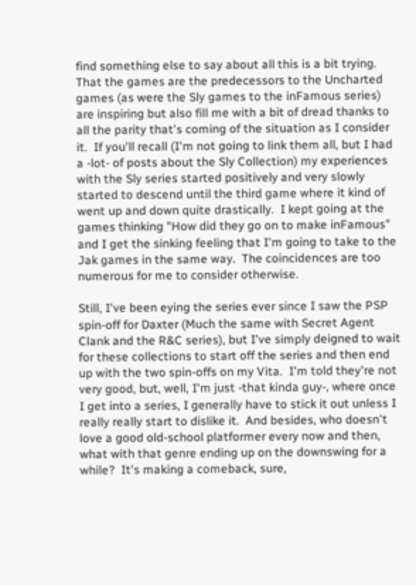find something else to say about all this is a bit trying.  That the games are the predecessors to the Uncharted games (as were the Sly games to the inFamous series) are inspiring but also fill me with a bit of dread thanks to all the parity that's coming of the situation as I consider it.  If you'll recall (I'm not going to link them all, but I had a -lot- of posts about the Sly Collection) my experiences with the Sly series started positively and very slowly started to descend until the third game where it kind of went up and down quite drastically.  I kept going at the games thinking "How did they go on to make inFamous" and I get the sinking feeling that I'm going to take to the Jak games in the same way.  The coincidences are too numerous for me to consider otherwise.

Still, I've been eying the series ever since I saw the PSP spin-off for Daxter (Much the same with Secret Agent Clank and the R&C series), but I've simply deigned to wait for these collections to start off the series and then end up with the two spin-offs on my Vita.  I'm told they're not very good, but, well, I'm just -that kinda guy-, where once I get into a series, I generally have to stick it out unless I really really start to dislike it.  And besides, who doesn't love a good old-school platformer every now and then, what with that genre ending up on the downswing for a while?  It's making a comeback, sure,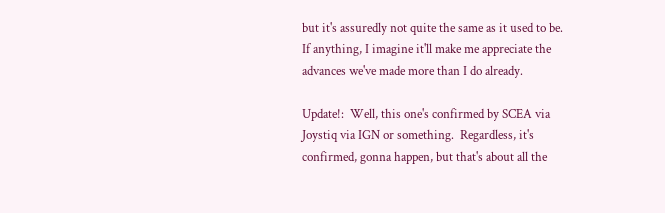but it's assuredly not quite the same as it used to be.  If anything, I imagine it'll make me appreciate the advances we've made more than I do already.

Update!:  Well, this one's confirmed by SCEA via Joystiq via IGN or something.  Regardless, it's confirmed, gonna happen, but that's about all the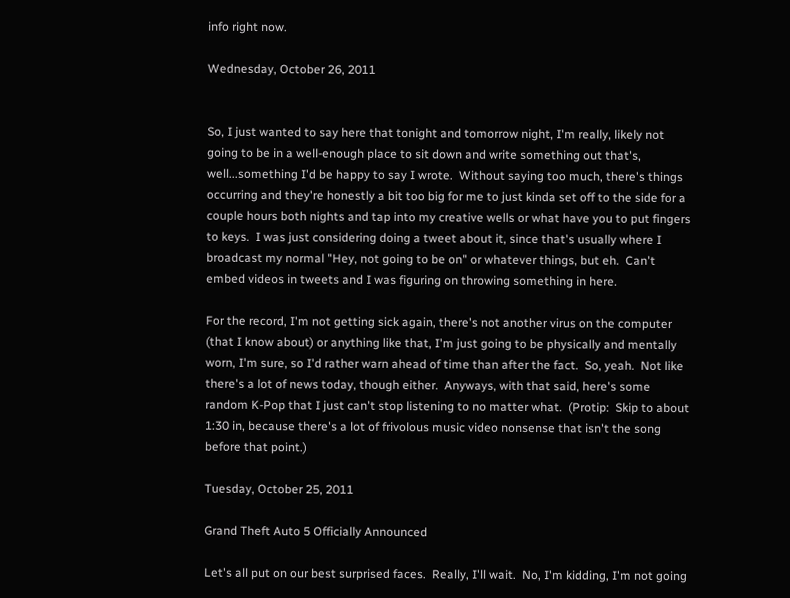info right now.

Wednesday, October 26, 2011


So, I just wanted to say here that tonight and tomorrow night, I'm really, likely not going to be in a well-enough place to sit down and write something out that's, well...something I'd be happy to say I wrote.  Without saying too much, there's things occurring and they're honestly a bit too big for me to just kinda set off to the side for a couple hours both nights and tap into my creative wells or what have you to put fingers to keys.  I was just considering doing a tweet about it, since that's usually where I broadcast my normal "Hey, not going to be on" or whatever things, but eh.  Can't embed videos in tweets and I was figuring on throwing something in here.

For the record, I'm not getting sick again, there's not another virus on the computer (that I know about) or anything like that, I'm just going to be physically and mentally worn, I'm sure, so I'd rather warn ahead of time than after the fact.  So, yeah.  Not like there's a lot of news today, though either.  Anyways, with that said, here's some random K-Pop that I just can't stop listening to no matter what.  (Protip:  Skip to about 1:30 in, because there's a lot of frivolous music video nonsense that isn't the song before that point.)

Tuesday, October 25, 2011

Grand Theft Auto 5 Officially Announced

Let's all put on our best surprised faces.  Really, I'll wait.  No, I'm kidding, I'm not going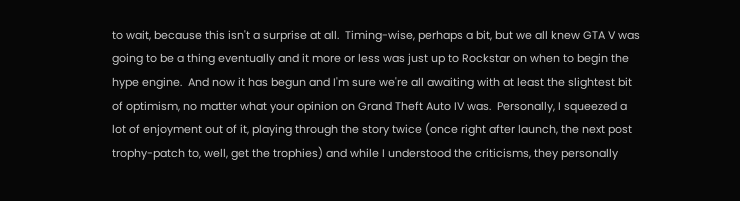to wait, because this isn't a surprise at all.  Timing-wise, perhaps a bit, but we all knew GTA V was going to be a thing eventually and it more or less was just up to Rockstar on when to begin the hype engine.  And now it has begun and I'm sure we're all awaiting with at least the slightest bit of optimism, no matter what your opinion on Grand Theft Auto IV was.  Personally, I squeezed a lot of enjoyment out of it, playing through the story twice (once right after launch, the next post trophy-patch to, well, get the trophies) and while I understood the criticisms, they personally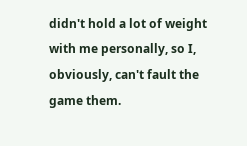didn't hold a lot of weight with me personally, so I, obviously, can't fault the game them.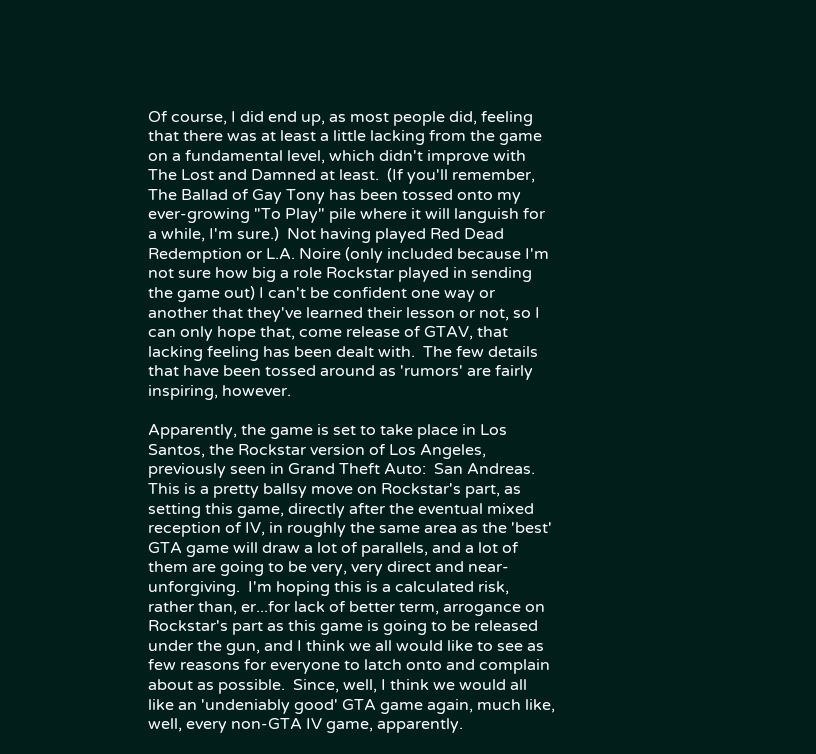Of course, I did end up, as most people did, feeling that there was at least a little lacking from the game on a fundamental level, which didn't improve with The Lost and Damned at least.  (If you'll remember, The Ballad of Gay Tony has been tossed onto my ever-growing "To Play" pile where it will languish for a while, I'm sure.)  Not having played Red Dead Redemption or L.A. Noire (only included because I'm not sure how big a role Rockstar played in sending the game out) I can't be confident one way or another that they've learned their lesson or not, so I can only hope that, come release of GTAV, that lacking feeling has been dealt with.  The few details that have been tossed around as 'rumors' are fairly inspiring, however.

Apparently, the game is set to take place in Los Santos, the Rockstar version of Los Angeles, previously seen in Grand Theft Auto:  San Andreas.  This is a pretty ballsy move on Rockstar's part, as setting this game, directly after the eventual mixed reception of IV, in roughly the same area as the 'best' GTA game will draw a lot of parallels, and a lot of them are going to be very, very direct and near-unforgiving.  I'm hoping this is a calculated risk, rather than, er...for lack of better term, arrogance on Rockstar's part as this game is going to be released under the gun, and I think we all would like to see as few reasons for everyone to latch onto and complain about as possible.  Since, well, I think we would all like an 'undeniably good' GTA game again, much like, well, every non-GTA IV game, apparently.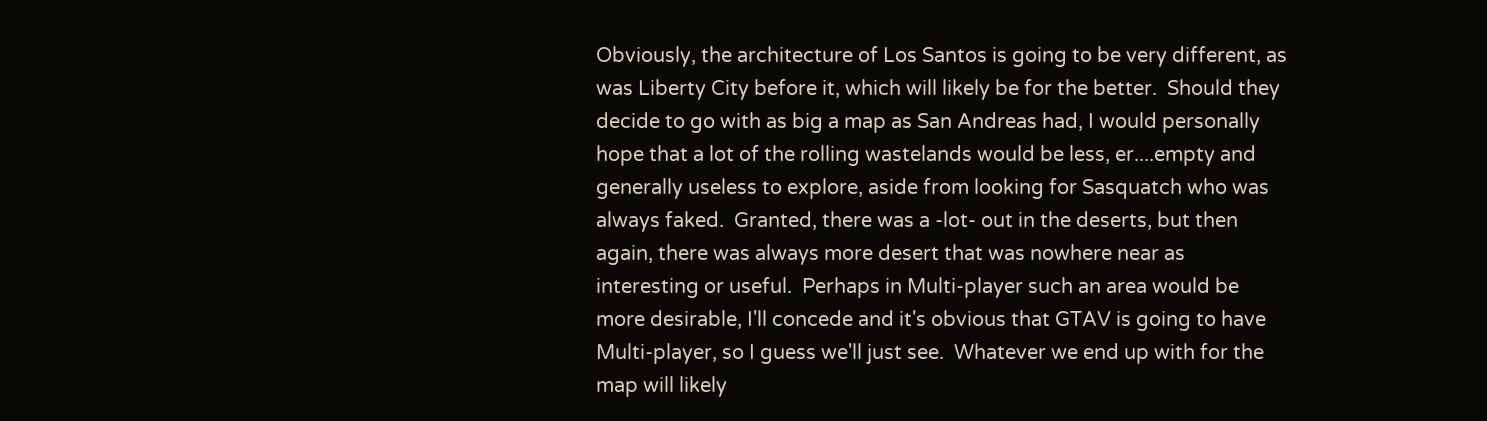Obviously, the architecture of Los Santos is going to be very different, as was Liberty City before it, which will likely be for the better.  Should they decide to go with as big a map as San Andreas had, I would personally hope that a lot of the rolling wastelands would be less, er....empty and generally useless to explore, aside from looking for Sasquatch who was always faked.  Granted, there was a -lot- out in the deserts, but then again, there was always more desert that was nowhere near as interesting or useful.  Perhaps in Multi-player such an area would be more desirable, I'll concede and it's obvious that GTAV is going to have Multi-player, so I guess we'll just see.  Whatever we end up with for the map will likely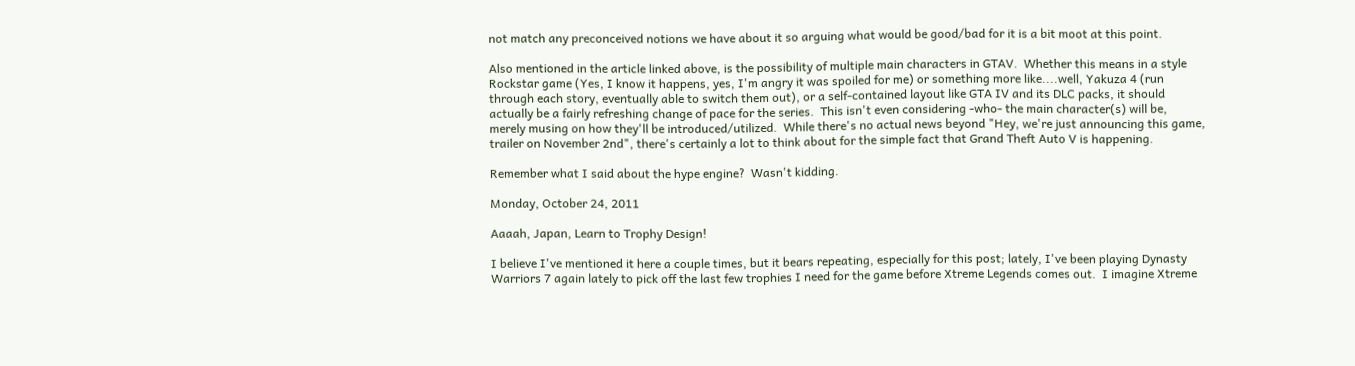not match any preconceived notions we have about it so arguing what would be good/bad for it is a bit moot at this point.

Also mentioned in the article linked above, is the possibility of multiple main characters in GTAV.  Whether this means in a style Rockstar game (Yes, I know it happens, yes, I'm angry it was spoiled for me) or something more like....well, Yakuza 4 (run through each story, eventually able to switch them out), or a self-contained layout like GTA IV and its DLC packs, it should actually be a fairly refreshing change of pace for the series.  This isn't even considering -who- the main character(s) will be, merely musing on how they'll be introduced/utilized.  While there's no actual news beyond "Hey, we're just announcing this game, trailer on November 2nd", there's certainly a lot to think about for the simple fact that Grand Theft Auto V is happening.

Remember what I said about the hype engine?  Wasn't kidding.

Monday, October 24, 2011

Aaaah, Japan, Learn to Trophy Design!

I believe I've mentioned it here a couple times, but it bears repeating, especially for this post; lately, I've been playing Dynasty Warriors 7 again lately to pick off the last few trophies I need for the game before Xtreme Legends comes out.  I imagine Xtreme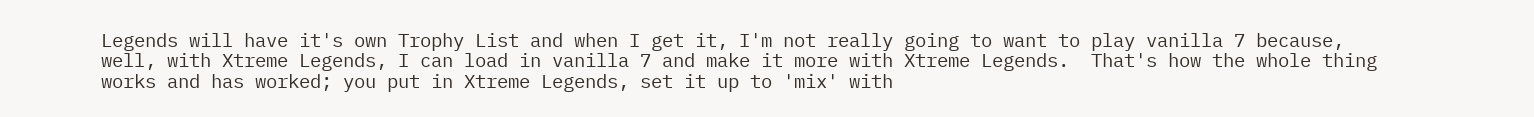Legends will have it's own Trophy List and when I get it, I'm not really going to want to play vanilla 7 because, well, with Xtreme Legends, I can load in vanilla 7 and make it more with Xtreme Legends.  That's how the whole thing works and has worked; you put in Xtreme Legends, set it up to 'mix' with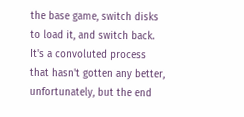the base game, switch disks to load it, and switch back.  It's a convoluted process that hasn't gotten any better, unfortunately, but the end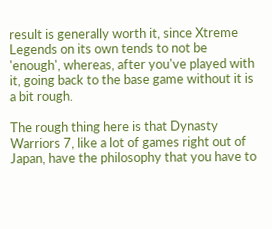result is generally worth it, since Xtreme Legends on its own tends to not be 'enough', whereas, after you've played with it, going back to the base game without it is a bit rough.

The rough thing here is that Dynasty Warriors 7, like a lot of games right out of Japan, have the philosophy that you have to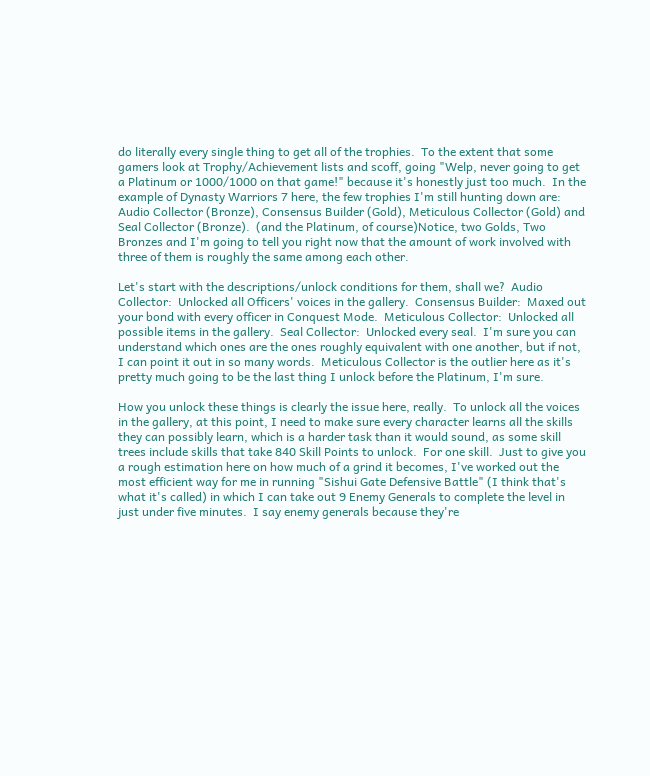do literally every single thing to get all of the trophies.  To the extent that some gamers look at Trophy/Achievement lists and scoff, going "Welp, never going to get a Platinum or 1000/1000 on that game!" because it's honestly just too much.  In the example of Dynasty Warriors 7 here, the few trophies I'm still hunting down are:  Audio Collector (Bronze), Consensus Builder (Gold), Meticulous Collector (Gold) and Seal Collector (Bronze).  (and the Platinum, of course)Notice, two Golds, Two Bronzes and I'm going to tell you right now that the amount of work involved with three of them is roughly the same among each other.

Let's start with the descriptions/unlock conditions for them, shall we?  Audio Collector:  Unlocked all Officers' voices in the gallery.  Consensus Builder:  Maxed out your bond with every officer in Conquest Mode.  Meticulous Collector:  Unlocked all possible items in the gallery.  Seal Collector:  Unlocked every seal.  I'm sure you can understand which ones are the ones roughly equivalent with one another, but if not, I can point it out in so many words.  Meticulous Collector is the outlier here as it's pretty much going to be the last thing I unlock before the Platinum, I'm sure.

How you unlock these things is clearly the issue here, really.  To unlock all the voices in the gallery, at this point, I need to make sure every character learns all the skills they can possibly learn, which is a harder task than it would sound, as some skill trees include skills that take 840 Skill Points to unlock.  For one skill.  Just to give you a rough estimation here on how much of a grind it becomes, I've worked out the most efficient way for me in running "Sishui Gate Defensive Battle" (I think that's what it's called) in which I can take out 9 Enemy Generals to complete the level in just under five minutes.  I say enemy generals because they're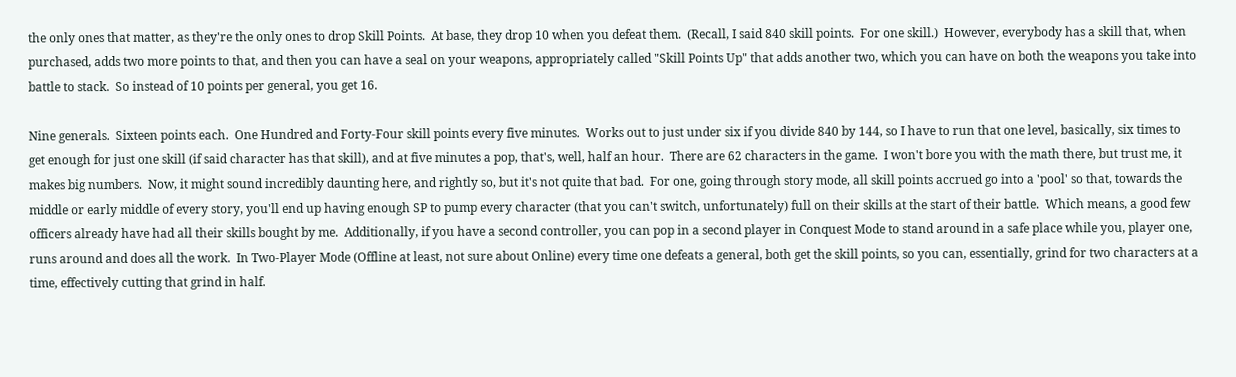the only ones that matter, as they're the only ones to drop Skill Points.  At base, they drop 10 when you defeat them.  (Recall, I said 840 skill points.  For one skill.)  However, everybody has a skill that, when purchased, adds two more points to that, and then you can have a seal on your weapons, appropriately called "Skill Points Up" that adds another two, which you can have on both the weapons you take into battle to stack.  So instead of 10 points per general, you get 16.

Nine generals.  Sixteen points each.  One Hundred and Forty-Four skill points every five minutes.  Works out to just under six if you divide 840 by 144, so I have to run that one level, basically, six times to get enough for just one skill (if said character has that skill), and at five minutes a pop, that's, well, half an hour.  There are 62 characters in the game.  I won't bore you with the math there, but trust me, it makes big numbers.  Now, it might sound incredibly daunting here, and rightly so, but it's not quite that bad.  For one, going through story mode, all skill points accrued go into a 'pool' so that, towards the middle or early middle of every story, you'll end up having enough SP to pump every character (that you can't switch, unfortunately) full on their skills at the start of their battle.  Which means, a good few officers already have had all their skills bought by me.  Additionally, if you have a second controller, you can pop in a second player in Conquest Mode to stand around in a safe place while you, player one, runs around and does all the work.  In Two-Player Mode (Offline at least, not sure about Online) every time one defeats a general, both get the skill points, so you can, essentially, grind for two characters at a time, effectively cutting that grind in half.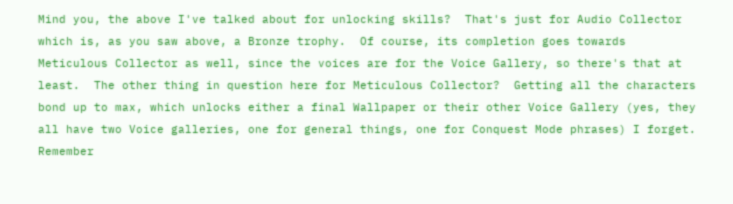Mind you, the above I've talked about for unlocking skills?  That's just for Audio Collector which is, as you saw above, a Bronze trophy.  Of course, its completion goes towards Meticulous Collector as well, since the voices are for the Voice Gallery, so there's that at least.  The other thing in question here for Meticulous Collector?  Getting all the characters bond up to max, which unlocks either a final Wallpaper or their other Voice Gallery (yes, they all have two Voice galleries, one for general things, one for Conquest Mode phrases) I forget.  Remember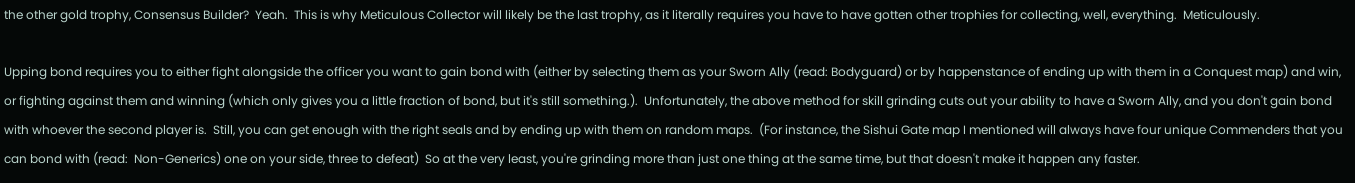the other gold trophy, Consensus Builder?  Yeah.  This is why Meticulous Collector will likely be the last trophy, as it literally requires you have to have gotten other trophies for collecting, well, everything.  Meticulously.

Upping bond requires you to either fight alongside the officer you want to gain bond with (either by selecting them as your Sworn Ally (read: Bodyguard) or by happenstance of ending up with them in a Conquest map) and win, or fighting against them and winning (which only gives you a little fraction of bond, but it's still something.).  Unfortunately, the above method for skill grinding cuts out your ability to have a Sworn Ally, and you don't gain bond with whoever the second player is.  Still, you can get enough with the right seals and by ending up with them on random maps.  (For instance, the Sishui Gate map I mentioned will always have four unique Commenders that you can bond with (read:  Non-Generics) one on your side, three to defeat)  So at the very least, you're grinding more than just one thing at the same time, but that doesn't make it happen any faster.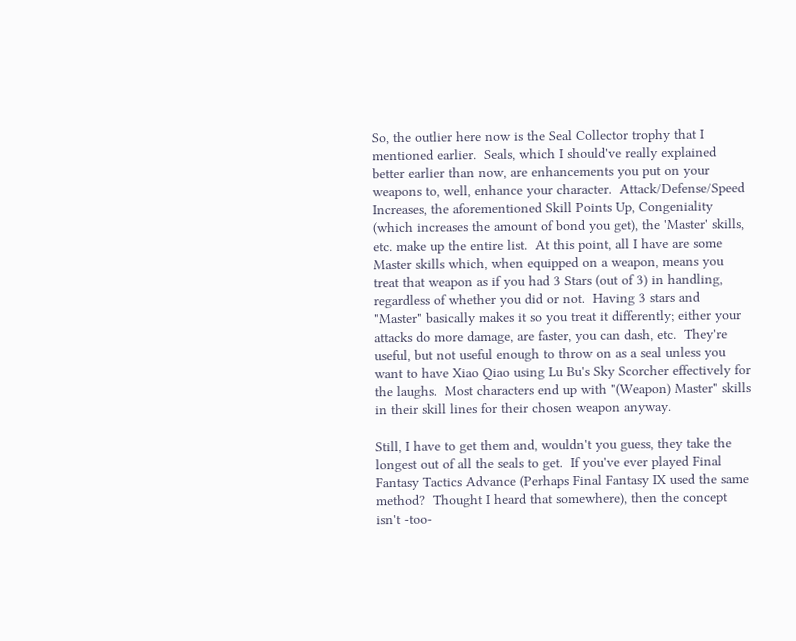So, the outlier here now is the Seal Collector trophy that I mentioned earlier.  Seals, which I should've really explained better earlier than now, are enhancements you put on your weapons to, well, enhance your character.  Attack/Defense/Speed Increases, the aforementioned Skill Points Up, Congeniality (which increases the amount of bond you get), the 'Master' skills, etc. make up the entire list.  At this point, all I have are some Master skills which, when equipped on a weapon, means you treat that weapon as if you had 3 Stars (out of 3) in handling, regardless of whether you did or not.  Having 3 stars and "Master" basically makes it so you treat it differently; either your attacks do more damage, are faster, you can dash, etc.  They're useful, but not useful enough to throw on as a seal unless you want to have Xiao Qiao using Lu Bu's Sky Scorcher effectively for the laughs.  Most characters end up with "(Weapon) Master" skills in their skill lines for their chosen weapon anyway.

Still, I have to get them and, wouldn't you guess, they take the longest out of all the seals to get.  If you've ever played Final Fantasy Tactics Advance (Perhaps Final Fantasy IX used the same method?  Thought I heard that somewhere), then the concept isn't -too-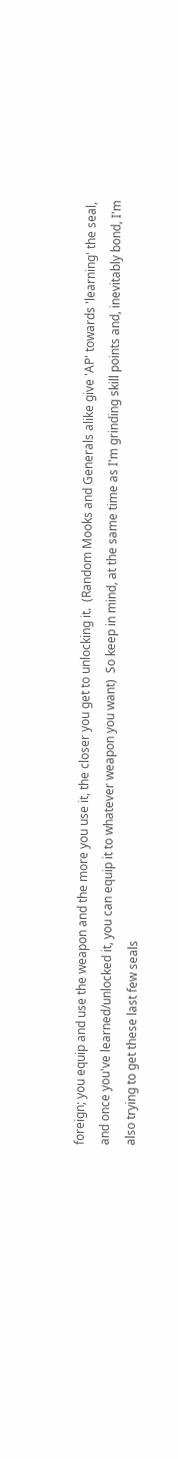foreign; you equip and use the weapon and the more you use it, the closer you get to unlocking it.  (Random Mooks and Generals alike give 'AP' towards 'learning' the seal, and once you've learned/unlocked it, you can equip it to whatever weapon you want)  So keep in mind, at the same time as I'm grinding skill points and, inevitably bond, I'm also trying to get these last few seals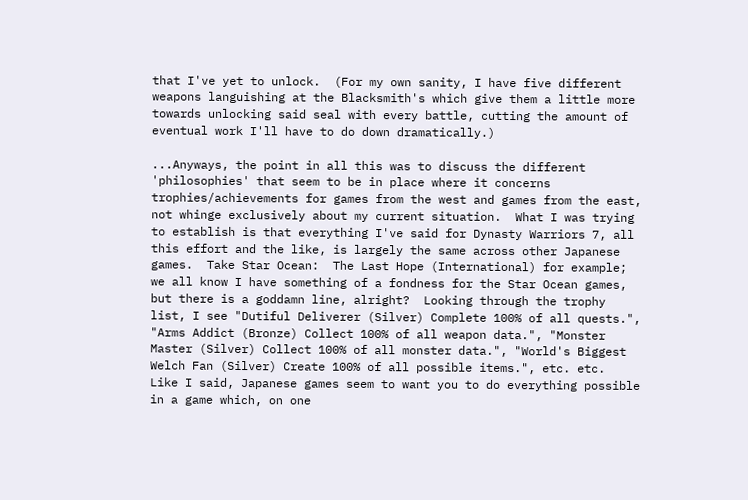that I've yet to unlock.  (For my own sanity, I have five different weapons languishing at the Blacksmith's which give them a little more towards unlocking said seal with every battle, cutting the amount of eventual work I'll have to do down dramatically.)

...Anyways, the point in all this was to discuss the different 'philosophies' that seem to be in place where it concerns trophies/achievements for games from the west and games from the east, not whinge exclusively about my current situation.  What I was trying to establish is that everything I've said for Dynasty Warriors 7, all this effort and the like, is largely the same across other Japanese games.  Take Star Ocean:  The Last Hope (International) for example; we all know I have something of a fondness for the Star Ocean games, but there is a goddamn line, alright?  Looking through the trophy list, I see "Dutiful Deliverer (Silver) Complete 100% of all quests.", "Arms Addict (Bronze) Collect 100% of all weapon data.", "Monster Master (Silver) Collect 100% of all monster data.", "World's Biggest Welch Fan (Silver) Create 100% of all possible items.", etc. etc.  Like I said, Japanese games seem to want you to do everything possible in a game which, on one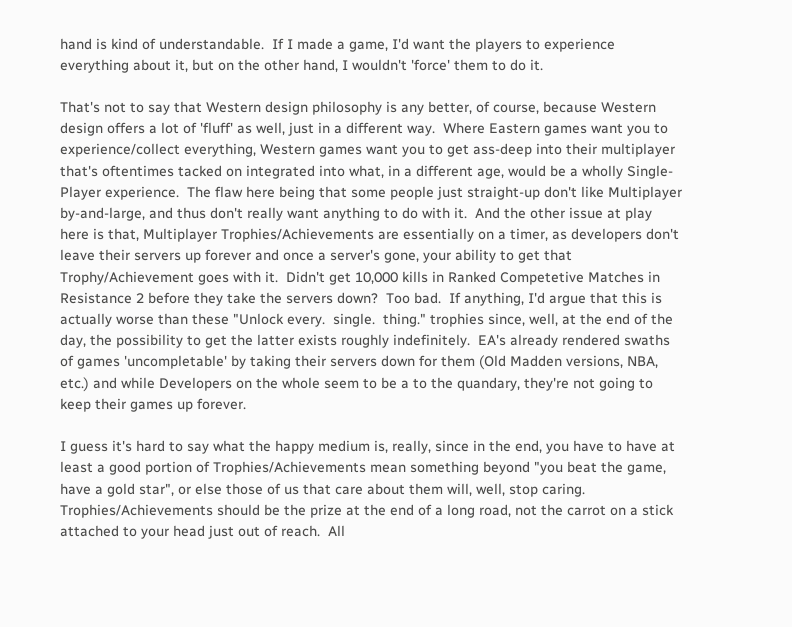hand is kind of understandable.  If I made a game, I'd want the players to experience everything about it, but on the other hand, I wouldn't 'force' them to do it.

That's not to say that Western design philosophy is any better, of course, because Western design offers a lot of 'fluff' as well, just in a different way.  Where Eastern games want you to experience/collect everything, Western games want you to get ass-deep into their multiplayer that's oftentimes tacked on integrated into what, in a different age, would be a wholly Single-Player experience.  The flaw here being that some people just straight-up don't like Multiplayer by-and-large, and thus don't really want anything to do with it.  And the other issue at play here is that, Multiplayer Trophies/Achievements are essentially on a timer, as developers don't leave their servers up forever and once a server's gone, your ability to get that Trophy/Achievement goes with it.  Didn't get 10,000 kills in Ranked Competetive Matches in Resistance 2 before they take the servers down?  Too bad.  If anything, I'd argue that this is actually worse than these "Unlock every.  single.  thing." trophies since, well, at the end of the day, the possibility to get the latter exists roughly indefinitely.  EA's already rendered swaths of games 'uncompletable' by taking their servers down for them (Old Madden versions, NBA, etc.) and while Developers on the whole seem to be a to the quandary, they're not going to keep their games up forever.

I guess it's hard to say what the happy medium is, really, since in the end, you have to have at least a good portion of Trophies/Achievements mean something beyond "you beat the game, have a gold star", or else those of us that care about them will, well, stop caring.  Trophies/Achievements should be the prize at the end of a long road, not the carrot on a stick attached to your head just out of reach.  All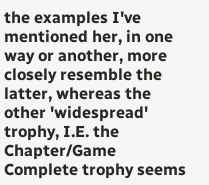the examples I've mentioned her, in one way or another, more closely resemble the latter, whereas the other 'widespread' trophy, I.E. the Chapter/Game Complete trophy seems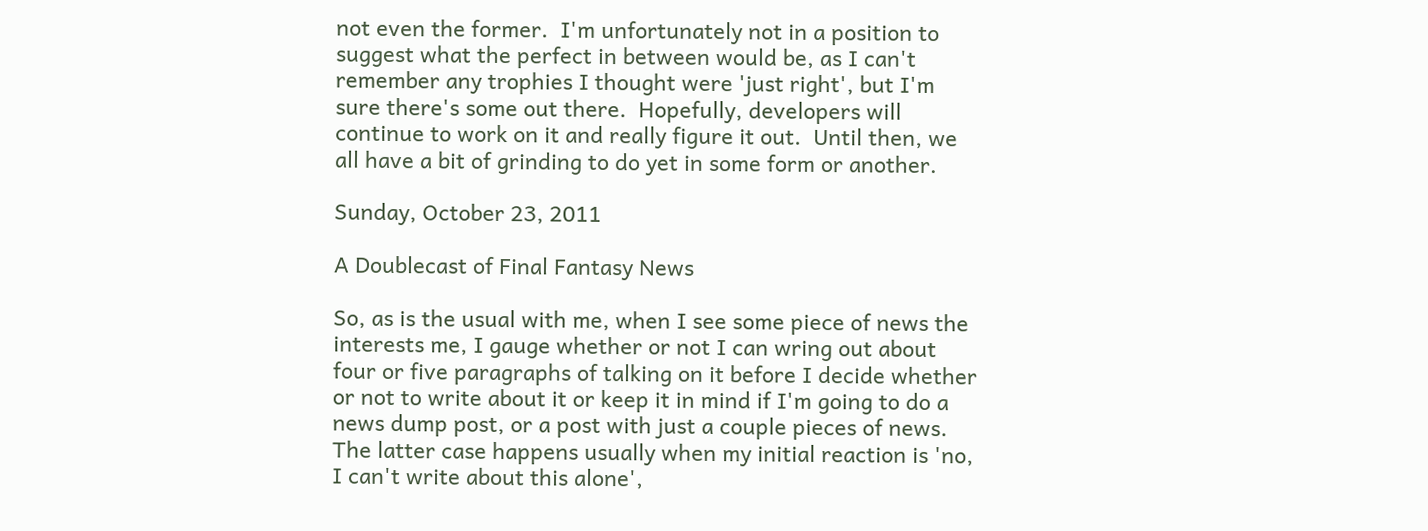not even the former.  I'm unfortunately not in a position to suggest what the perfect in between would be, as I can't remember any trophies I thought were 'just right', but I'm sure there's some out there.  Hopefully, developers will continue to work on it and really figure it out.  Until then, we all have a bit of grinding to do yet in some form or another.

Sunday, October 23, 2011

A Doublecast of Final Fantasy News

So, as is the usual with me, when I see some piece of news the interests me, I gauge whether or not I can wring out about four or five paragraphs of talking on it before I decide whether or not to write about it or keep it in mind if I'm going to do a news dump post, or a post with just a couple pieces of news.  The latter case happens usually when my initial reaction is 'no, I can't write about this alone',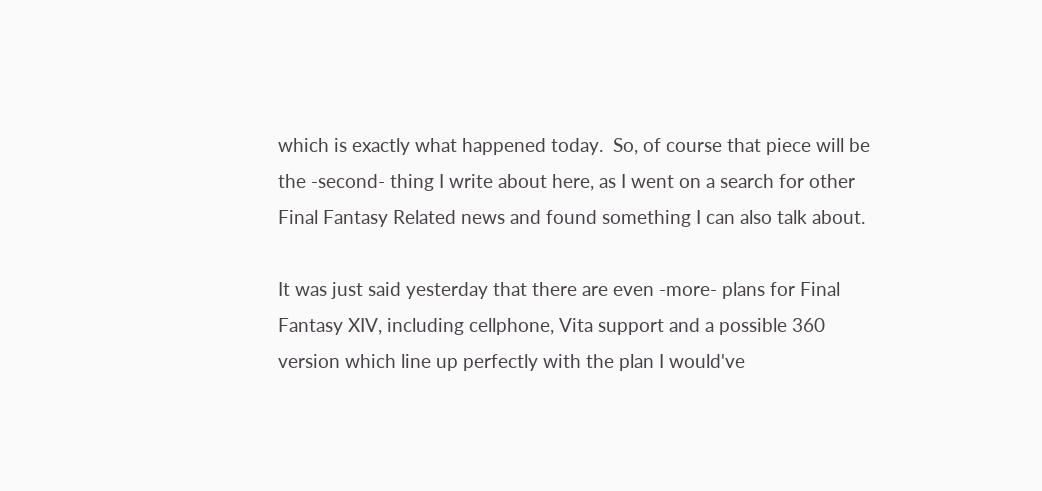which is exactly what happened today.  So, of course that piece will be the -second- thing I write about here, as I went on a search for other Final Fantasy Related news and found something I can also talk about.

It was just said yesterday that there are even -more- plans for Final Fantasy XIV, including cellphone, Vita support and a possible 360 version which line up perfectly with the plan I would've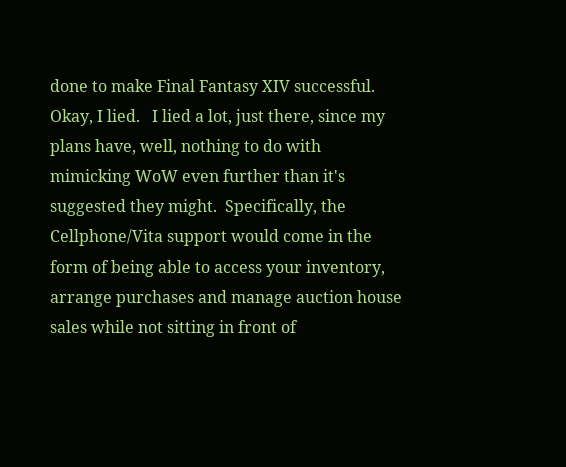done to make Final Fantasy XIV successful.  Okay, I lied.   I lied a lot, just there, since my plans have, well, nothing to do with mimicking WoW even further than it's suggested they might.  Specifically, the Cellphone/Vita support would come in the form of being able to access your inventory, arrange purchases and manage auction house sales while not sitting in front of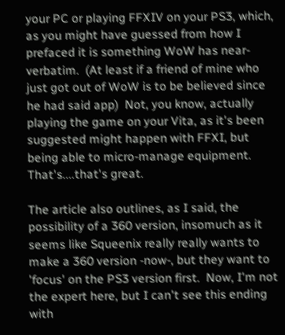your PC or playing FFXIV on your PS3, which, as you might have guessed from how I prefaced it is something WoW has near-verbatim.  (At least if a friend of mine who just got out of WoW is to be believed since he had said app)  Not, you know, actually playing the game on your Vita, as it's been suggested might happen with FFXI, but being able to micro-manage equipment.  That's....that's great.

The article also outlines, as I said, the possibility of a 360 version, insomuch as it seems like Squeenix really really wants to make a 360 version -now-, but they want to 'focus' on the PS3 version first.  Now, I'm not the expert here, but I can't see this ending with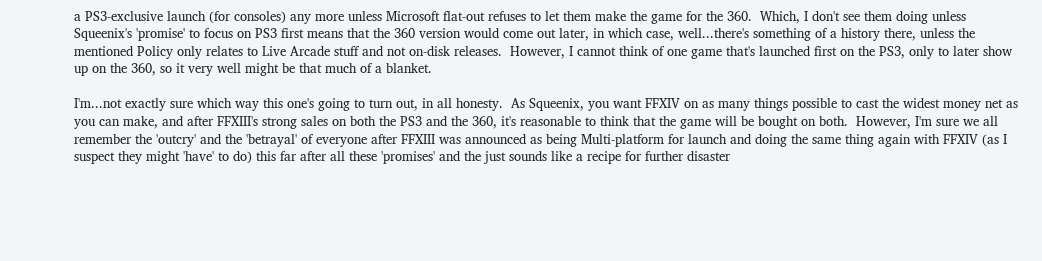a PS3-exclusive launch (for consoles) any more unless Microsoft flat-out refuses to let them make the game for the 360.  Which, I don't see them doing unless Squeenix's 'promise' to focus on PS3 first means that the 360 version would come out later, in which case, well...there's something of a history there, unless the mentioned Policy only relates to Live Arcade stuff and not on-disk releases.  However, I cannot think of one game that's launched first on the PS3, only to later show up on the 360, so it very well might be that much of a blanket.

I'm...not exactly sure which way this one's going to turn out, in all honesty.  As Squeenix, you want FFXIV on as many things possible to cast the widest money net as you can make, and after FFXIII's strong sales on both the PS3 and the 360, it's reasonable to think that the game will be bought on both.  However, I'm sure we all remember the 'outcry' and the 'betrayal' of everyone after FFXIII was announced as being Multi-platform for launch and doing the same thing again with FFXIV (as I suspect they might 'have' to do) this far after all these 'promises' and the just sounds like a recipe for further disaster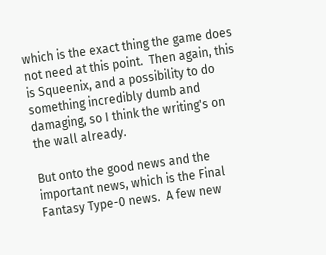which is the exact thing the game does not need at this point.  Then again, this is Squeenix, and a possibility to do something incredibly dumb and damaging, so I think the writing's on the wall already.

But onto the good news and the important news, which is the Final Fantasy Type-0 news.  A few new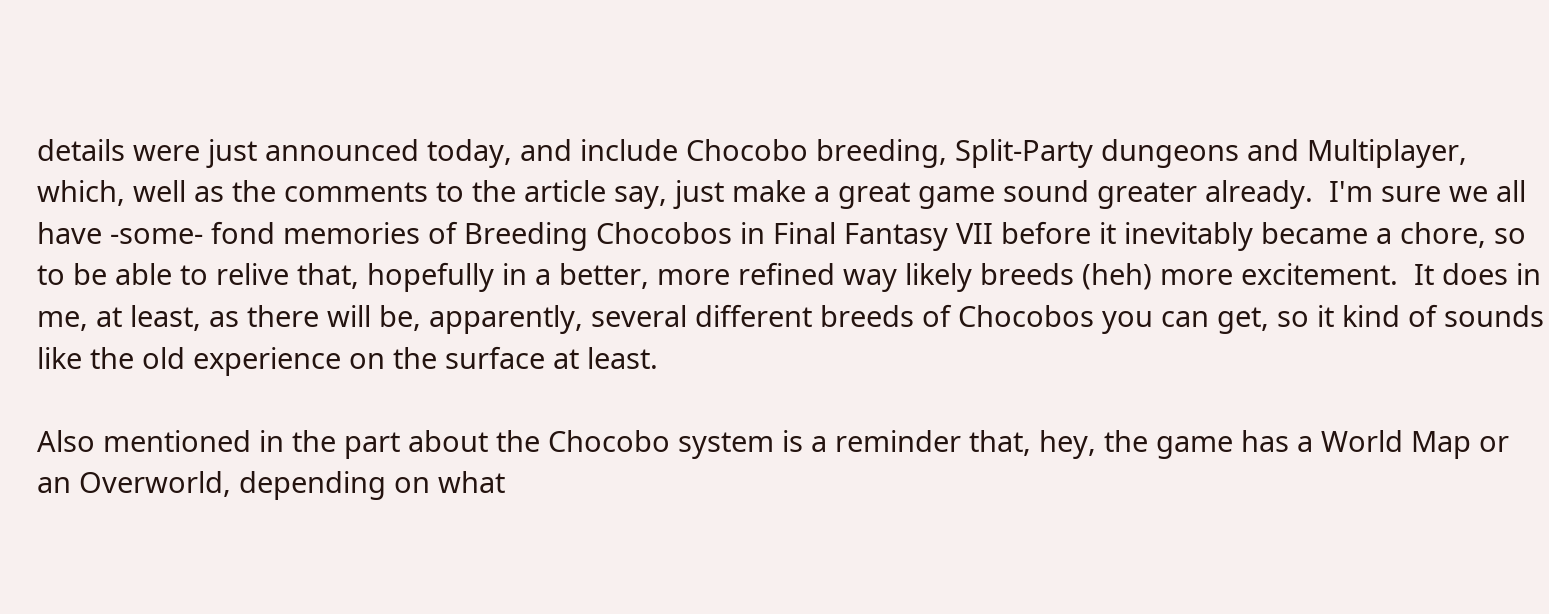details were just announced today, and include Chocobo breeding, Split-Party dungeons and Multiplayer, which, well as the comments to the article say, just make a great game sound greater already.  I'm sure we all have -some- fond memories of Breeding Chocobos in Final Fantasy VII before it inevitably became a chore, so to be able to relive that, hopefully in a better, more refined way likely breeds (heh) more excitement.  It does in me, at least, as there will be, apparently, several different breeds of Chocobos you can get, so it kind of sounds like the old experience on the surface at least.

Also mentioned in the part about the Chocobo system is a reminder that, hey, the game has a World Map or an Overworld, depending on what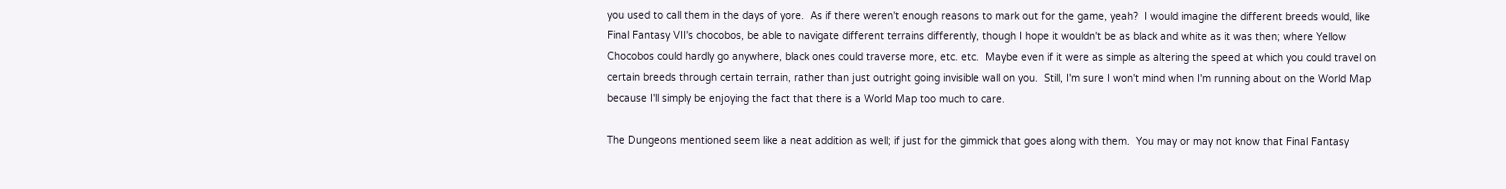you used to call them in the days of yore.  As if there weren't enough reasons to mark out for the game, yeah?  I would imagine the different breeds would, like Final Fantasy VII's chocobos, be able to navigate different terrains differently, though I hope it wouldn't be as black and white as it was then; where Yellow Chocobos could hardly go anywhere, black ones could traverse more, etc. etc.  Maybe even if it were as simple as altering the speed at which you could travel on certain breeds through certain terrain, rather than just outright going invisible wall on you.  Still, I'm sure I won't mind when I'm running about on the World Map because I'll simply be enjoying the fact that there is a World Map too much to care.

The Dungeons mentioned seem like a neat addition as well; if just for the gimmick that goes along with them.  You may or may not know that Final Fantasy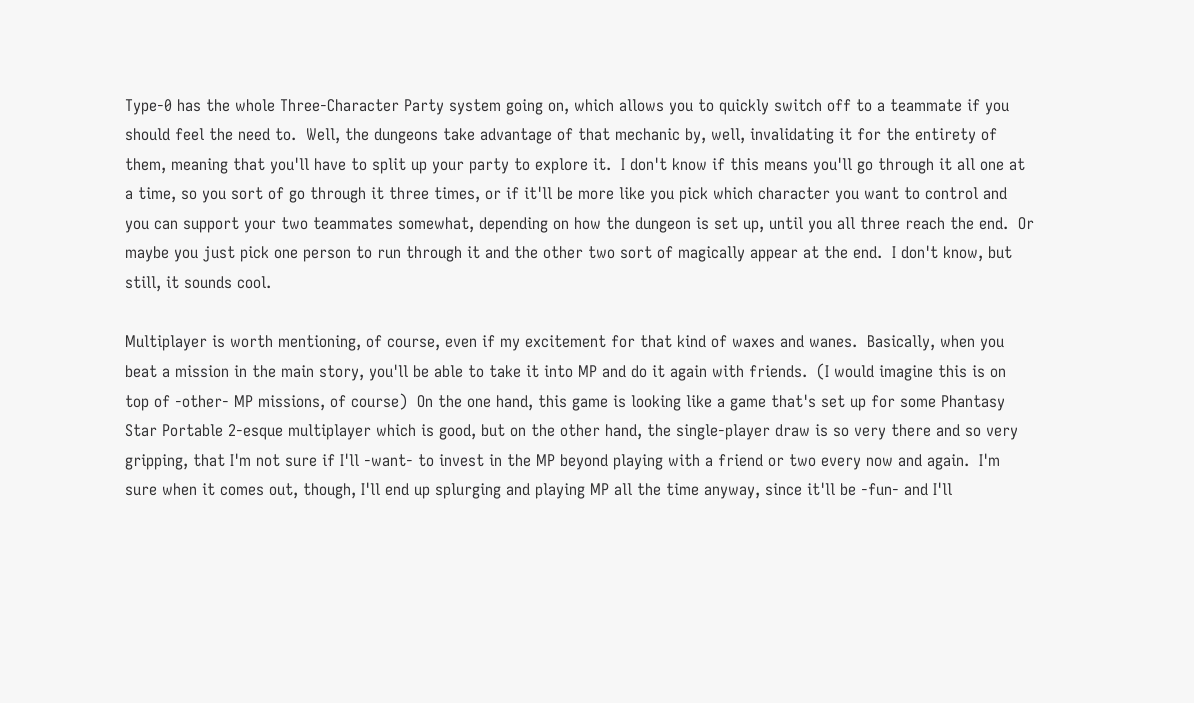Type-0 has the whole Three-Character Party system going on, which allows you to quickly switch off to a teammate if you should feel the need to.  Well, the dungeons take advantage of that mechanic by, well, invalidating it for the entirety of them, meaning that you'll have to split up your party to explore it.  I don't know if this means you'll go through it all one at a time, so you sort of go through it three times, or if it'll be more like you pick which character you want to control and you can support your two teammates somewhat, depending on how the dungeon is set up, until you all three reach the end.  Or maybe you just pick one person to run through it and the other two sort of magically appear at the end.  I don't know, but still, it sounds cool.

Multiplayer is worth mentioning, of course, even if my excitement for that kind of waxes and wanes.  Basically, when you beat a mission in the main story, you'll be able to take it into MP and do it again with friends.  (I would imagine this is on top of -other- MP missions, of course)  On the one hand, this game is looking like a game that's set up for some Phantasy Star Portable 2-esque multiplayer which is good, but on the other hand, the single-player draw is so very there and so very gripping, that I'm not sure if I'll -want- to invest in the MP beyond playing with a friend or two every now and again.  I'm sure when it comes out, though, I'll end up splurging and playing MP all the time anyway, since it'll be -fun- and I'll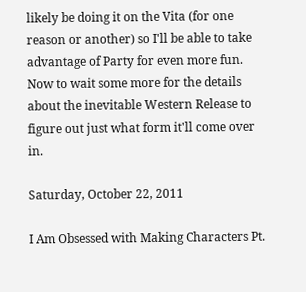likely be doing it on the Vita (for one reason or another) so I'll be able to take advantage of Party for even more fun.  Now to wait some more for the details about the inevitable Western Release to figure out just what form it'll come over in.

Saturday, October 22, 2011

I Am Obsessed with Making Characters Pt.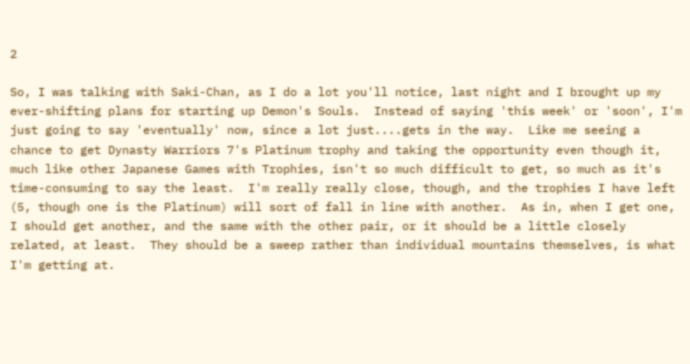2

So, I was talking with Saki-Chan, as I do a lot you'll notice, last night and I brought up my ever-shifting plans for starting up Demon's Souls.  Instead of saying 'this week' or 'soon', I'm just going to say 'eventually' now, since a lot just....gets in the way.  Like me seeing a chance to get Dynasty Warriors 7's Platinum trophy and taking the opportunity even though it, much like other Japanese Games with Trophies, isn't so much difficult to get, so much as it's time-consuming to say the least.  I'm really really close, though, and the trophies I have left (5, though one is the Platinum) will sort of fall in line with another.  As in, when I get one, I should get another, and the same with the other pair, or it should be a little closely related, at least.  They should be a sweep rather than individual mountains themselves, is what I'm getting at.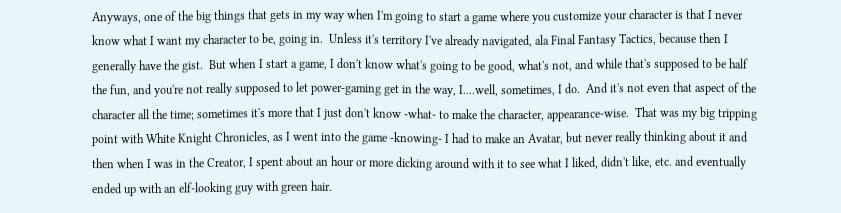Anyways, one of the big things that gets in my way when I'm going to start a game where you customize your character is that I never know what I want my character to be, going in.  Unless it's territory I've already navigated, ala Final Fantasy Tactics, because then I generally have the gist.  But when I start a game, I don't know what's going to be good, what's not, and while that's supposed to be half the fun, and you're not really supposed to let power-gaming get in the way, I....well, sometimes, I do.  And it's not even that aspect of the character all the time; sometimes it's more that I just don't know -what- to make the character, appearance-wise.  That was my big tripping point with White Knight Chronicles, as I went into the game -knowing- I had to make an Avatar, but never really thinking about it and then when I was in the Creator, I spent about an hour or more dicking around with it to see what I liked, didn't like, etc. and eventually ended up with an elf-looking guy with green hair.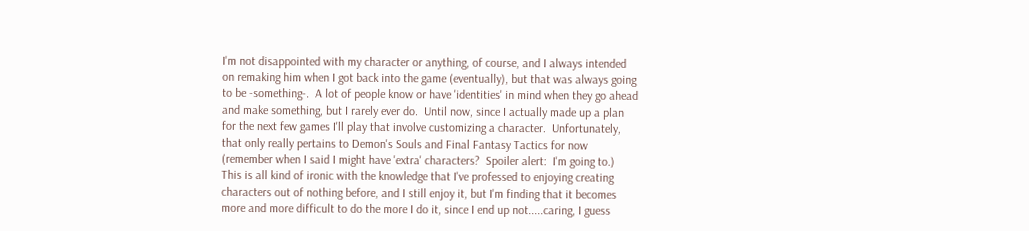I'm not disappointed with my character or anything, of course, and I always intended on remaking him when I got back into the game (eventually), but that was always going to be -something-.  A lot of people know or have 'identities' in mind when they go ahead and make something, but I rarely ever do.  Until now, since I actually made up a plan for the next few games I'll play that involve customizing a character.  Unfortunately, that only really pertains to Demon's Souls and Final Fantasy Tactics for now (remember when I said I might have 'extra' characters?  Spoiler alert:  I'm going to.)  This is all kind of ironic with the knowledge that I've professed to enjoying creating characters out of nothing before, and I still enjoy it, but I'm finding that it becomes more and more difficult to do the more I do it, since I end up not.....caring, I guess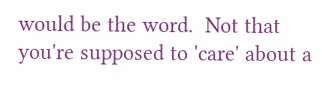would be the word.  Not that you're supposed to 'care' about a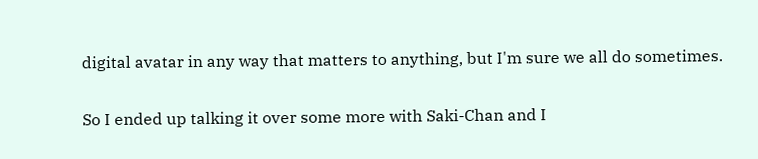digital avatar in any way that matters to anything, but I'm sure we all do sometimes.

So I ended up talking it over some more with Saki-Chan and I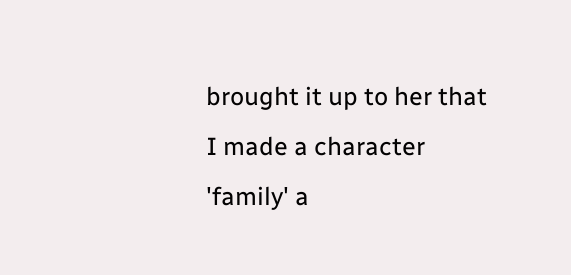brought it up to her that I made a character 'family' a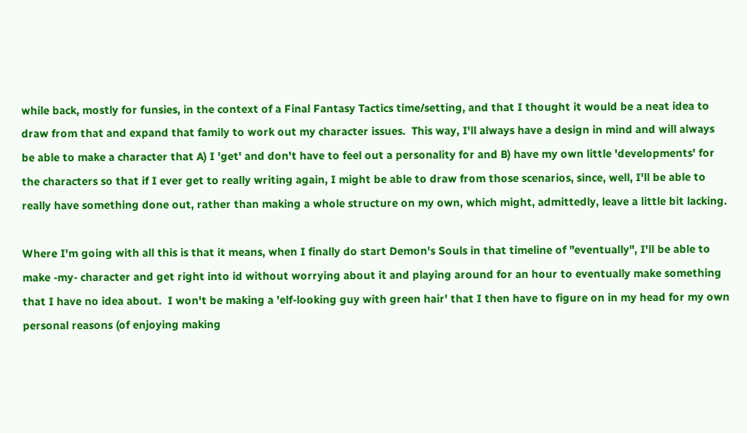while back, mostly for funsies, in the context of a Final Fantasy Tactics time/setting, and that I thought it would be a neat idea to draw from that and expand that family to work out my character issues.  This way, I'll always have a design in mind and will always be able to make a character that A) I 'get' and don't have to feel out a personality for and B) have my own little 'developments' for the characters so that if I ever get to really writing again, I might be able to draw from those scenarios, since, well, I'll be able to really have something done out, rather than making a whole structure on my own, which might, admittedly, leave a little bit lacking.

Where I'm going with all this is that it means, when I finally do start Demon's Souls in that timeline of "eventually", I'll be able to make -my- character and get right into id without worrying about it and playing around for an hour to eventually make something that I have no idea about.  I won't be making a 'elf-looking guy with green hair' that I then have to figure on in my head for my own personal reasons (of enjoying making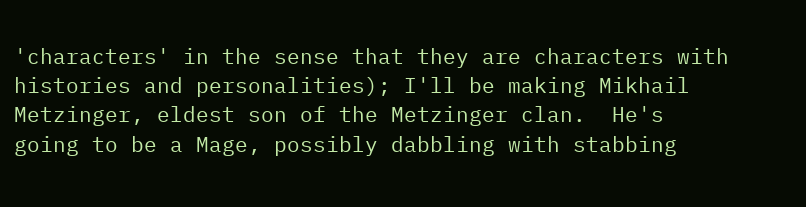'characters' in the sense that they are characters with histories and personalities); I'll be making Mikhail Metzinger, eldest son of the Metzinger clan.  He's going to be a Mage, possibly dabbling with stabbing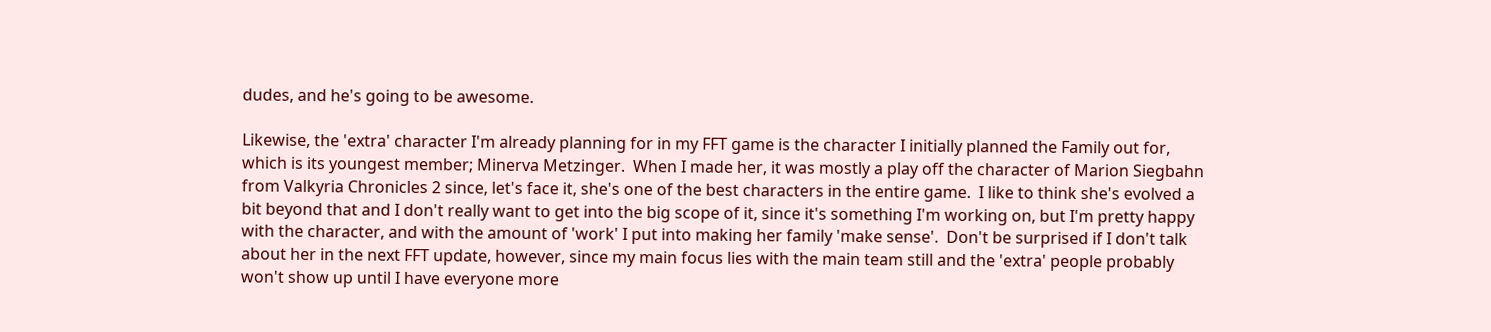dudes, and he's going to be awesome.

Likewise, the 'extra' character I'm already planning for in my FFT game is the character I initially planned the Family out for, which is its youngest member; Minerva Metzinger.  When I made her, it was mostly a play off the character of Marion Siegbahn from Valkyria Chronicles 2 since, let's face it, she's one of the best characters in the entire game.  I like to think she's evolved a bit beyond that and I don't really want to get into the big scope of it, since it's something I'm working on, but I'm pretty happy with the character, and with the amount of 'work' I put into making her family 'make sense'.  Don't be surprised if I don't talk about her in the next FFT update, however, since my main focus lies with the main team still and the 'extra' people probably won't show up until I have everyone more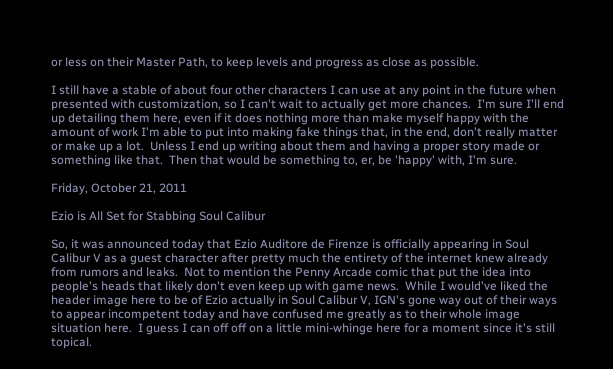or less on their Master Path, to keep levels and progress as close as possible.

I still have a stable of about four other characters I can use at any point in the future when presented with customization, so I can't wait to actually get more chances.  I'm sure I'll end up detailing them here, even if it does nothing more than make myself happy with the amount of work I'm able to put into making fake things that, in the end, don't really matter or make up a lot.  Unless I end up writing about them and having a proper story made or something like that.  Then that would be something to, er, be 'happy' with, I'm sure.

Friday, October 21, 2011

Ezio is All Set for Stabbing Soul Calibur

So, it was announced today that Ezio Auditore de Firenze is officially appearing in Soul Calibur V as a guest character after pretty much the entirety of the internet knew already from rumors and leaks.  Not to mention the Penny Arcade comic that put the idea into people's heads that likely don't even keep up with game news.  While I would've liked the header image here to be of Ezio actually in Soul Calibur V, IGN's gone way out of their ways to appear incompetent today and have confused me greatly as to their whole image situation here.  I guess I can off off on a little mini-whinge here for a moment since it's still topical.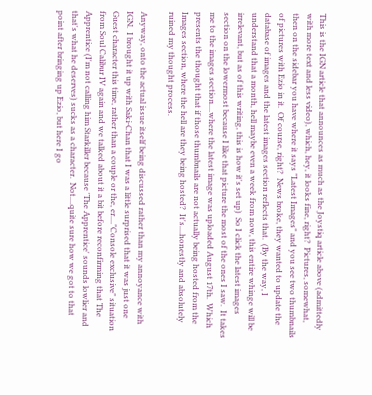This is the IGN article that announces as much as the Joystiq article above (admittedly with more text and less video), which, hey, it looks fine, right?  Pictures, somewhat, then on the sidebar you have where it says "Latest Images" and you see two thumbnails of pictures with Ezio in it.  Of course, right?  News broke, they wanted to update the database of images and the latest images section reflects that.  (By the way, I understand that a month, hell maybe even a week from now, this entire whinge will be irrelevant, but as of this writing, this is how it's set up)  So I click the latest images section on the lowermost because I like that picture the most of the ones I saw.  It takes me to the images section....where the latest image was uploaded August 17th.  Which presents the thought that if those thumbnails are not actually being hosted from the Images section, where the hell are they being hosted?  It's....honestly and absolutely ruined my thought process.

Anyway, onto the actual issue itself being discussed rather than my annoyance with IGN.  I brought it up with Saki-Chan that I was a little surprised that it was just one Guest character this time, rather than a couple or the, er...."Console exclusive" situation from Soul Calibur IV again and we talked about it a bit before reconfirming that The Apprentice (I'm not calling him Starkiller because 'The Apprentice' sounds lowlier and that's what he deserves) sucks as a character.  Not....quite sure how we got to that point after bringing up Ezio, but here I go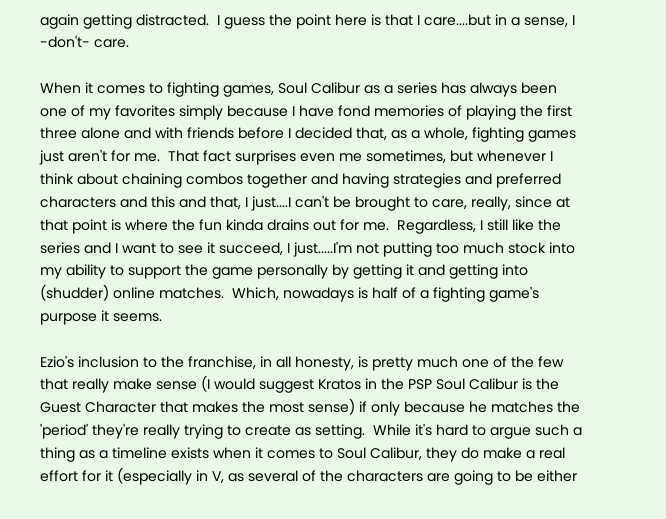again getting distracted.  I guess the point here is that I care....but in a sense, I -don't- care.

When it comes to fighting games, Soul Calibur as a series has always been one of my favorites simply because I have fond memories of playing the first three alone and with friends before I decided that, as a whole, fighting games just aren't for me.  That fact surprises even me sometimes, but whenever I think about chaining combos together and having strategies and preferred characters and this and that, I just....I can't be brought to care, really, since at that point is where the fun kinda drains out for me.  Regardless, I still like the series and I want to see it succeed, I just.....I'm not putting too much stock into my ability to support the game personally by getting it and getting into (shudder) online matches.  Which, nowadays is half of a fighting game's purpose it seems.

Ezio's inclusion to the franchise, in all honesty, is pretty much one of the few that really make sense (I would suggest Kratos in the PSP Soul Calibur is the Guest Character that makes the most sense) if only because he matches the 'period' they're really trying to create as setting.  While it's hard to argue such a thing as a timeline exists when it comes to Soul Calibur, they do make a real effort for it (especially in V, as several of the characters are going to be either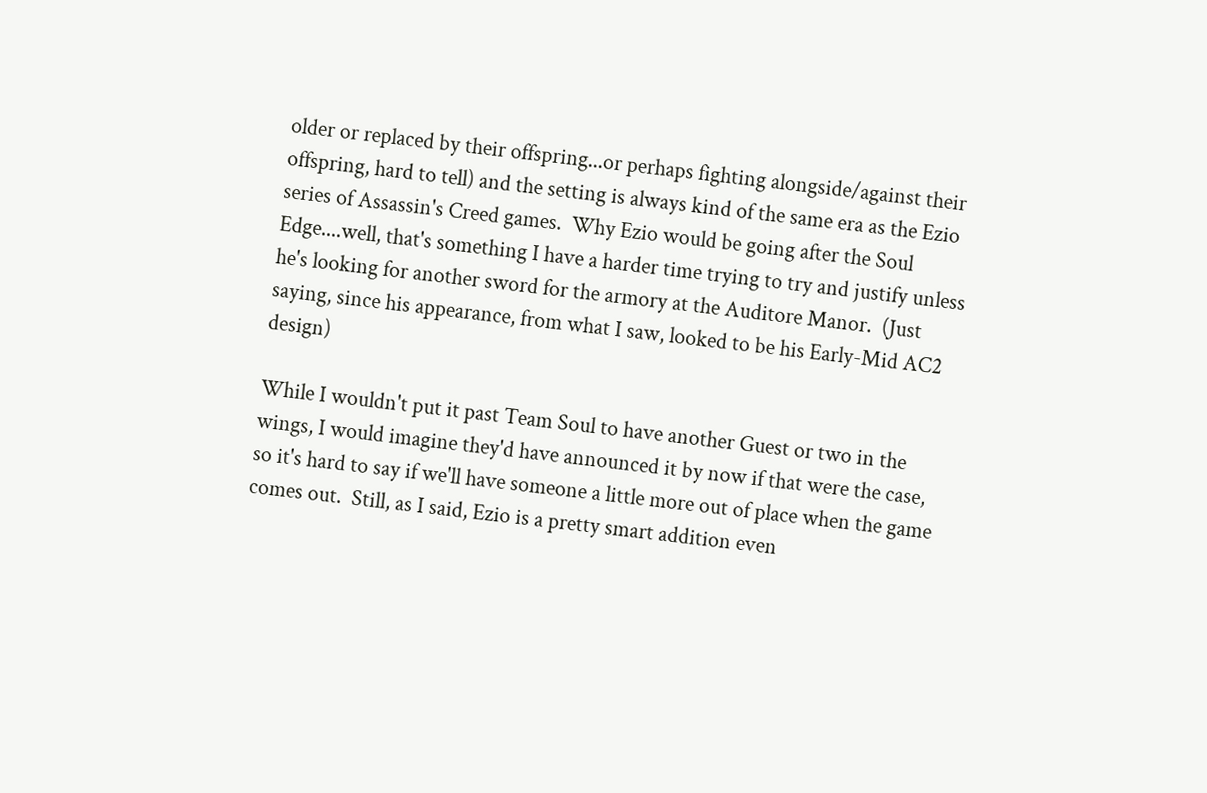older or replaced by their offspring...or perhaps fighting alongside/against their offspring, hard to tell) and the setting is always kind of the same era as the Ezio series of Assassin's Creed games.  Why Ezio would be going after the Soul Edge....well, that's something I have a harder time trying to try and justify unless he's looking for another sword for the armory at the Auditore Manor.  (Just saying, since his appearance, from what I saw, looked to be his Early-Mid AC2 design)

While I wouldn't put it past Team Soul to have another Guest or two in the wings, I would imagine they'd have announced it by now if that were the case, so it's hard to say if we'll have someone a little more out of place when the game comes out.  Still, as I said, Ezio is a pretty smart addition even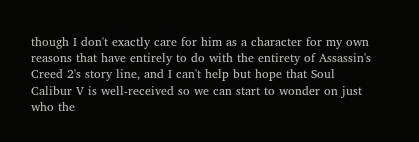though I don't exactly care for him as a character for my own reasons that have entirely to do with the entirety of Assassin's Creed 2's story line, and I can't help but hope that Soul Calibur V is well-received so we can start to wonder on just who the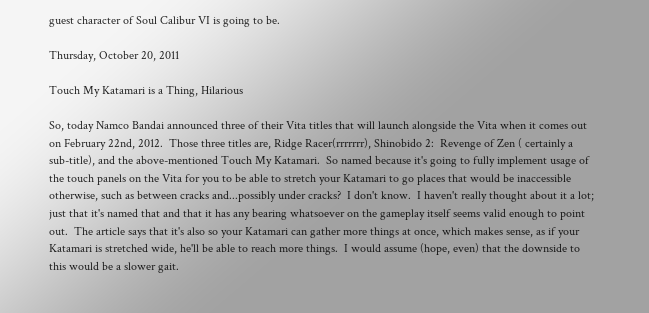guest character of Soul Calibur VI is going to be.

Thursday, October 20, 2011

Touch My Katamari is a Thing, Hilarious

So, today Namco Bandai announced three of their Vita titles that will launch alongside the Vita when it comes out on February 22nd, 2012.  Those three titles are, Ridge Racer(rrrrrrr), Shinobido 2:  Revenge of Zen ( certainly a sub-title), and the above-mentioned Touch My Katamari.  So named because it's going to fully implement usage of the touch panels on the Vita for you to be able to stretch your Katamari to go places that would be inaccessible otherwise, such as between cracks and...possibly under cracks?  I don't know.  I haven't really thought about it a lot; just that it's named that and that it has any bearing whatsoever on the gameplay itself seems valid enough to point out.  The article says that it's also so your Katamari can gather more things at once, which makes sense, as if your Katamari is stretched wide, he'll be able to reach more things.  I would assume (hope, even) that the downside to this would be a slower gait.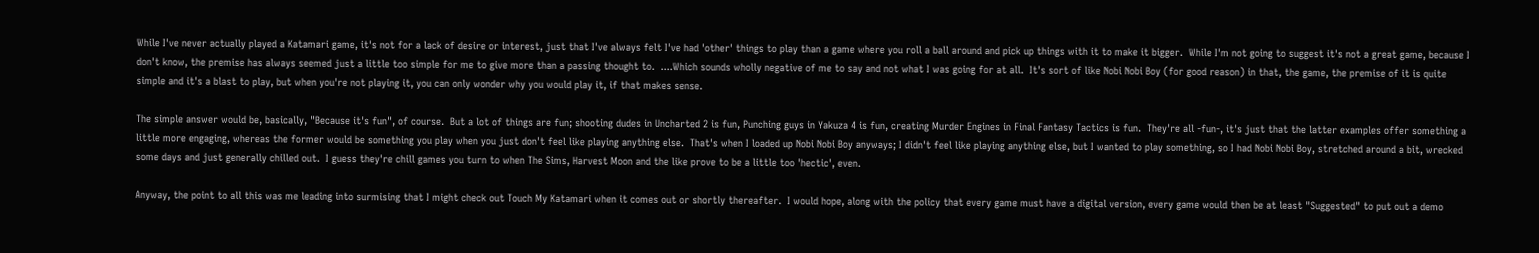While I've never actually played a Katamari game, it's not for a lack of desire or interest, just that I've always felt I've had 'other' things to play than a game where you roll a ball around and pick up things with it to make it bigger.  While I'm not going to suggest it's not a great game, because I don't know, the premise has always seemed just a little too simple for me to give more than a passing thought to.  ....Which sounds wholly negative of me to say and not what I was going for at all.  It's sort of like Nobi Nobi Boy (for good reason) in that, the game, the premise of it is quite simple and it's a blast to play, but when you're not playing it, you can only wonder why you would play it, if that makes sense.

The simple answer would be, basically, "Because it's fun", of course.  But a lot of things are fun; shooting dudes in Uncharted 2 is fun, Punching guys in Yakuza 4 is fun, creating Murder Engines in Final Fantasy Tactics is fun.  They're all -fun-, it's just that the latter examples offer something a little more engaging, whereas the former would be something you play when you just don't feel like playing anything else.  That's when I loaded up Nobi Nobi Boy anyways; I didn't feel like playing anything else, but I wanted to play something, so I had Nobi Nobi Boy, stretched around a bit, wrecked some days and just generally chilled out.  I guess they're chill games you turn to when The Sims, Harvest Moon and the like prove to be a little too 'hectic', even.

Anyway, the point to all this was me leading into surmising that I might check out Touch My Katamari when it comes out or shortly thereafter.  I would hope, along with the policy that every game must have a digital version, every game would then be at least "Suggested" to put out a demo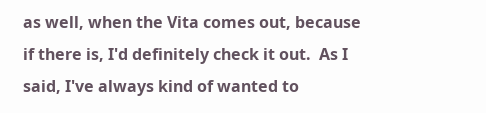as well, when the Vita comes out, because if there is, I'd definitely check it out.  As I said, I've always kind of wanted to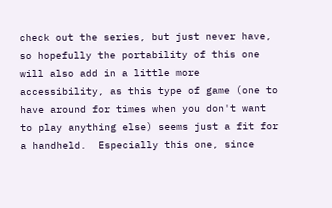check out the series, but just never have, so hopefully the portability of this one will also add in a little more accessibility, as this type of game (one to have around for times when you don't want to play anything else) seems just a fit for a handheld.  Especially this one, since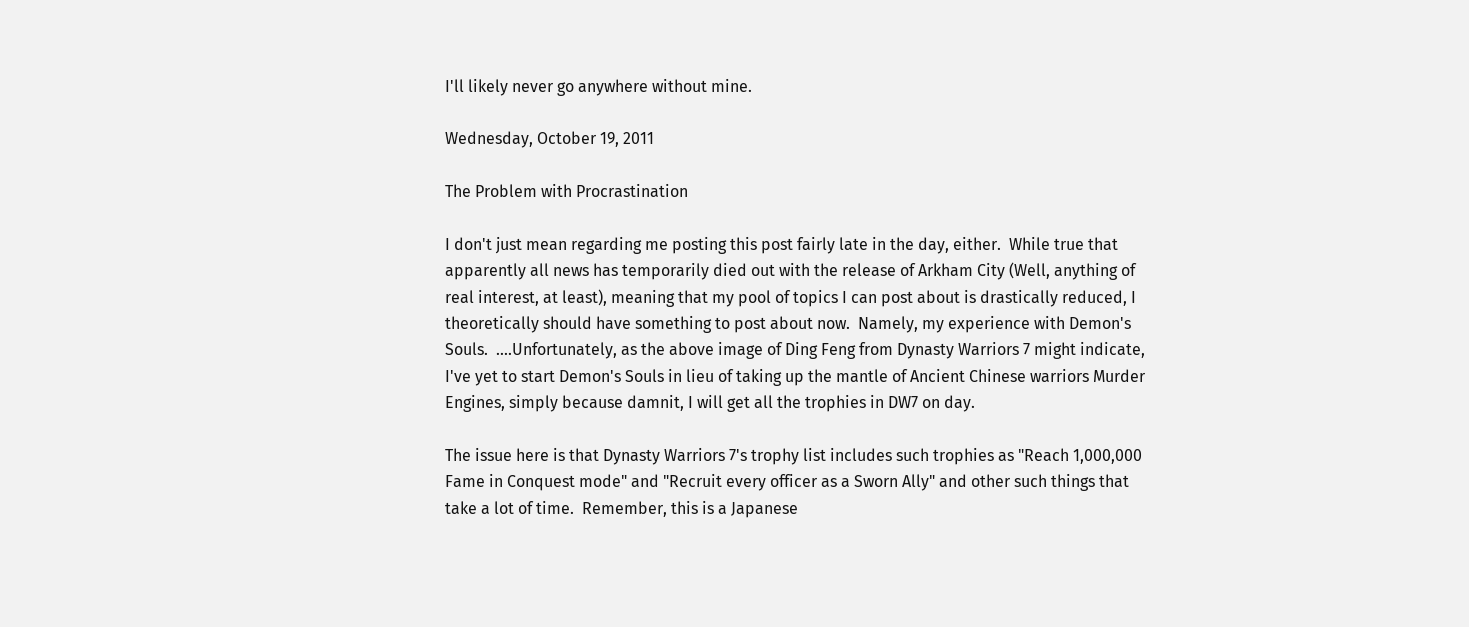I'll likely never go anywhere without mine.

Wednesday, October 19, 2011

The Problem with Procrastination

I don't just mean regarding me posting this post fairly late in the day, either.  While true that apparently all news has temporarily died out with the release of Arkham City (Well, anything of real interest, at least), meaning that my pool of topics I can post about is drastically reduced, I theoretically should have something to post about now.  Namely, my experience with Demon's Souls.  ....Unfortunately, as the above image of Ding Feng from Dynasty Warriors 7 might indicate, I've yet to start Demon's Souls in lieu of taking up the mantle of Ancient Chinese warriors Murder Engines, simply because damnit, I will get all the trophies in DW7 on day.

The issue here is that Dynasty Warriors 7's trophy list includes such trophies as "Reach 1,000,000 Fame in Conquest mode" and "Recruit every officer as a Sworn Ally" and other such things that take a lot of time.  Remember, this is a Japanese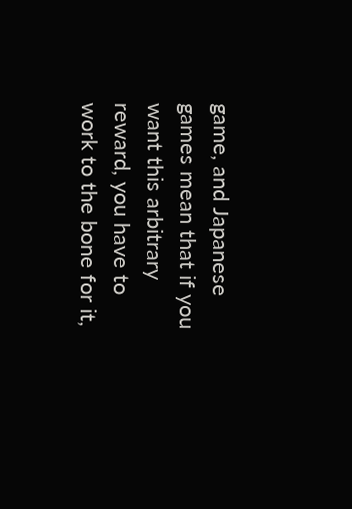game, and Japanese games mean that if you want this arbitrary reward, you have to work to the bone for it,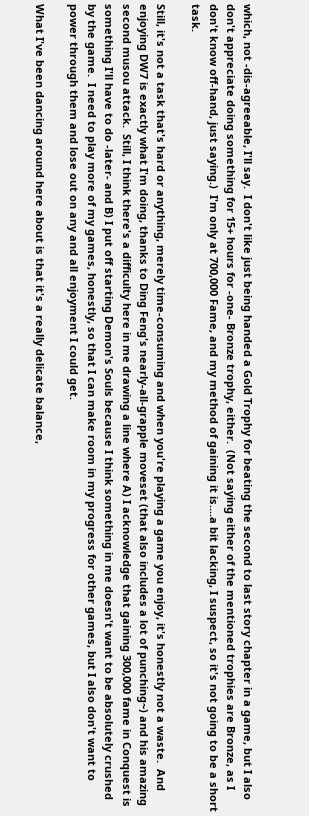which, not -dis-agreeable, I'll say.  I don't like just being handed a Gold Trophy for beating the second to last story chapter in a game, but I also don't appreciate doing something for 15+ hours for -one- Bronze trophy, either.  (Not saying either of the mentioned trophies are Bronze, as I don't know off-hand, just saying.)  I'm only at 700,000 Fame, and my method of gaining it is....a bit lacking, I suspect, so it's not going to be a short task.

Still, it's not a task that's hard or anything, merely time-consuming and when you're playing a game you enjoy, it's honestly not a waste.  And enjoying DW7 is exactly what I'm doing, thanks to Ding Feng's nearly-all-grapple moveset (that also includes a lot of punching~) and his amazing second musou attack.  Still, I think there's a difficulty here in me drawing a line where A) I acknowledge that gaining 300,000 fame in Conquest is something I'll have to do -later- and B) I put off starting Demon's Souls because I think something in me doesn't want to be absolutely crushed by the game.  I need to play more of my games, honestly, so that I can make room in my progress for other games, but I also don't want to power through them and lose out on any and all enjoyment I could get.

What I've been dancing around here about is that it's a really delicate balance,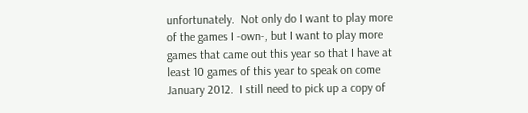unfortunately.  Not only do I want to play more of the games I -own-, but I want to play more games that came out this year so that I have at least 10 games of this year to speak on come January 2012.  I still need to pick up a copy of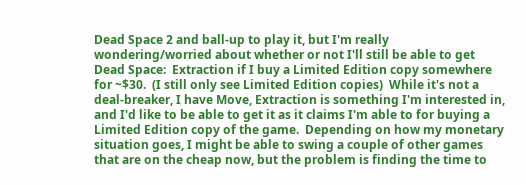Dead Space 2 and ball-up to play it, but I'm really wondering/worried about whether or not I'll still be able to get Dead Space:  Extraction if I buy a Limited Edition copy somewhere for ~$30.  (I still only see Limited Edition copies)  While it's not a deal-breaker, I have Move, Extraction is something I'm interested in, and I'd like to be able to get it as it claims I'm able to for buying a Limited Edition copy of the game.  Depending on how my monetary situation goes, I might be able to swing a couple of other games that are on the cheap now, but the problem is finding the time to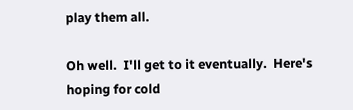play them all.

Oh well.  I'll get to it eventually.  Here's hoping for cold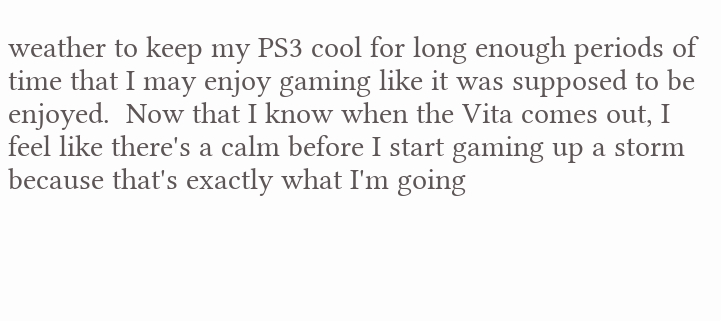weather to keep my PS3 cool for long enough periods of time that I may enjoy gaming like it was supposed to be enjoyed.  Now that I know when the Vita comes out, I feel like there's a calm before I start gaming up a storm because that's exactly what I'm going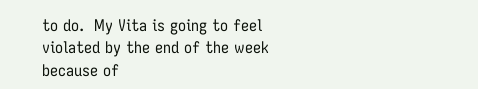to do.  My Vita is going to feel violated by the end of the week because of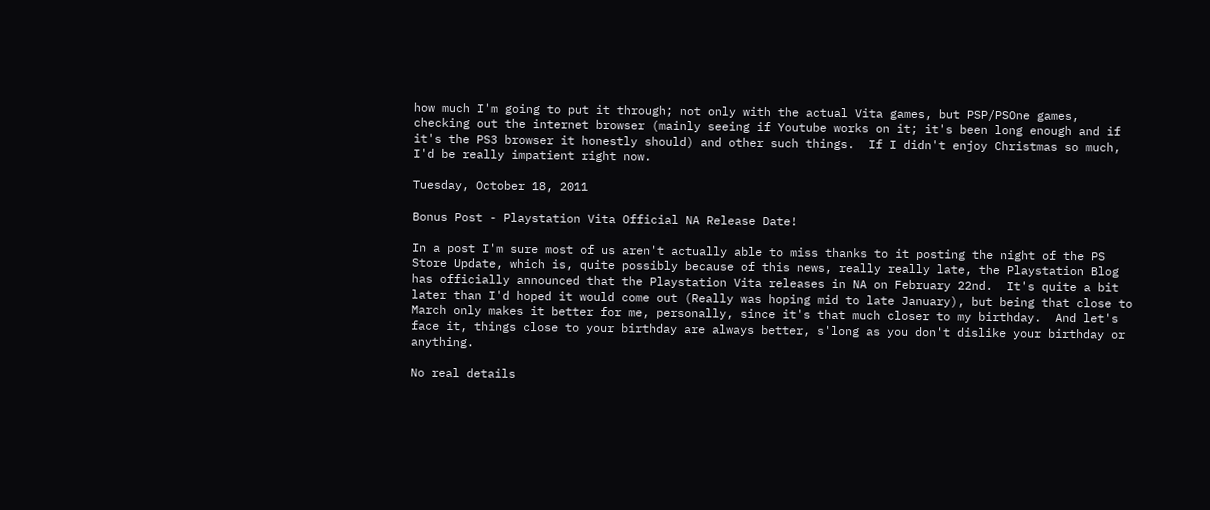how much I'm going to put it through; not only with the actual Vita games, but PSP/PSOne games, checking out the internet browser (mainly seeing if Youtube works on it; it's been long enough and if it's the PS3 browser it honestly should) and other such things.  If I didn't enjoy Christmas so much, I'd be really impatient right now.

Tuesday, October 18, 2011

Bonus Post - Playstation Vita Official NA Release Date!

In a post I'm sure most of us aren't actually able to miss thanks to it posting the night of the PS Store Update, which is, quite possibly because of this news, really really late, the Playstation Blog has officially announced that the Playstation Vita releases in NA on February 22nd.  It's quite a bit later than I'd hoped it would come out (Really was hoping mid to late January), but being that close to March only makes it better for me, personally, since it's that much closer to my birthday.  And let's face it, things close to your birthday are always better, s'long as you don't dislike your birthday or anything.

No real details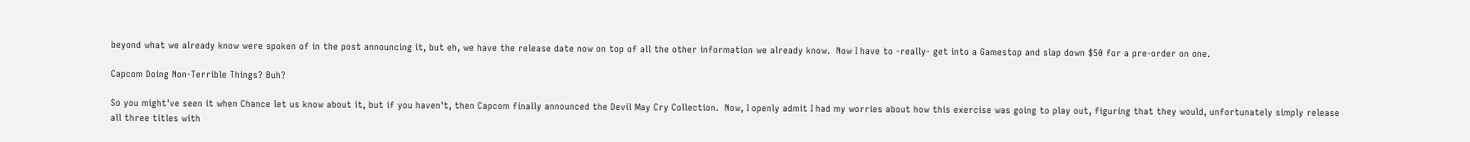beyond what we already know were spoken of in the post announcing it, but eh, we have the release date now on top of all the other information we already know.  Now I have to -really- get into a Gamestop and slap down $50 for a pre-order on one.

Capcom Doing Non-Terrible Things? Buh?

So you might've seen it when Chance let us know about it, but if you haven't, then Capcom finally announced the Devil May Cry Collection.  Now, I openly admit I had my worries about how this exercise was going to play out, figuring that they would, unfortunately simply release all three titles with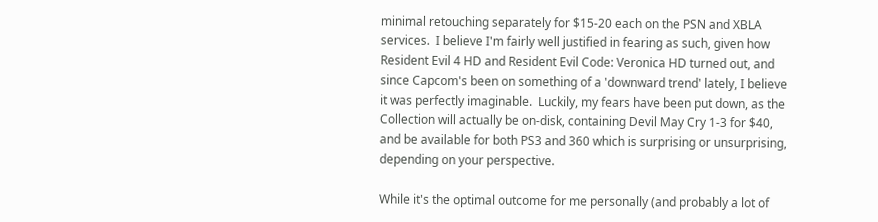minimal retouching separately for $15-20 each on the PSN and XBLA services.  I believe I'm fairly well justified in fearing as such, given how Resident Evil 4 HD and Resident Evil Code: Veronica HD turned out, and since Capcom's been on something of a 'downward trend' lately, I believe it was perfectly imaginable.  Luckily, my fears have been put down, as the Collection will actually be on-disk, containing Devil May Cry 1-3 for $40, and be available for both PS3 and 360 which is surprising or unsurprising, depending on your perspective.

While it's the optimal outcome for me personally (and probably a lot of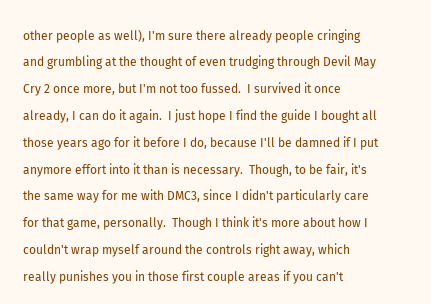other people as well), I'm sure there already people cringing and grumbling at the thought of even trudging through Devil May Cry 2 once more, but I'm not too fussed.  I survived it once already, I can do it again.  I just hope I find the guide I bought all those years ago for it before I do, because I'll be damned if I put anymore effort into it than is necessary.  Though, to be fair, it's the same way for me with DMC3, since I didn't particularly care for that game, personally.  Though I think it's more about how I couldn't wrap myself around the controls right away, which really punishes you in those first couple areas if you can't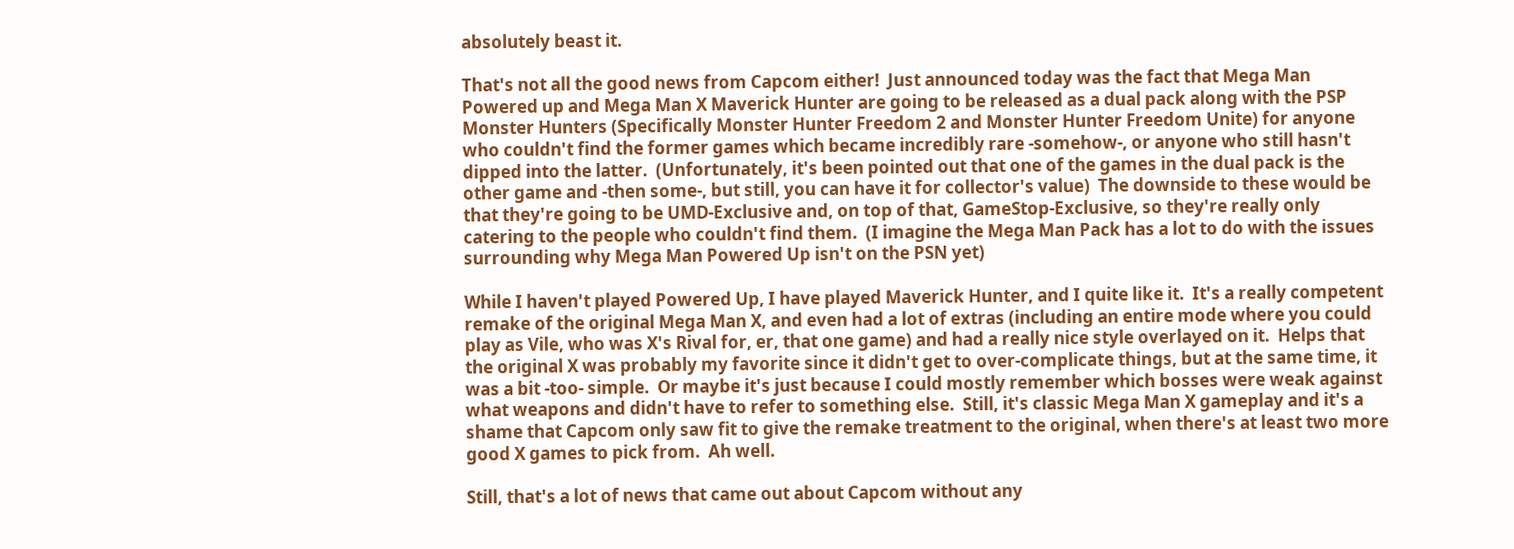absolutely beast it.

That's not all the good news from Capcom either!  Just announced today was the fact that Mega Man Powered up and Mega Man X Maverick Hunter are going to be released as a dual pack along with the PSP Monster Hunters (Specifically Monster Hunter Freedom 2 and Monster Hunter Freedom Unite) for anyone who couldn't find the former games which became incredibly rare -somehow-, or anyone who still hasn't dipped into the latter.  (Unfortunately, it's been pointed out that one of the games in the dual pack is the other game and -then some-, but still, you can have it for collector's value)  The downside to these would be that they're going to be UMD-Exclusive and, on top of that, GameStop-Exclusive, so they're really only catering to the people who couldn't find them.  (I imagine the Mega Man Pack has a lot to do with the issues surrounding why Mega Man Powered Up isn't on the PSN yet)

While I haven't played Powered Up, I have played Maverick Hunter, and I quite like it.  It's a really competent remake of the original Mega Man X, and even had a lot of extras (including an entire mode where you could play as Vile, who was X's Rival for, er, that one game) and had a really nice style overlayed on it.  Helps that the original X was probably my favorite since it didn't get to over-complicate things, but at the same time, it was a bit -too- simple.  Or maybe it's just because I could mostly remember which bosses were weak against what weapons and didn't have to refer to something else.  Still, it's classic Mega Man X gameplay and it's a shame that Capcom only saw fit to give the remake treatment to the original, when there's at least two more good X games to pick from.  Ah well.

Still, that's a lot of news that came out about Capcom without any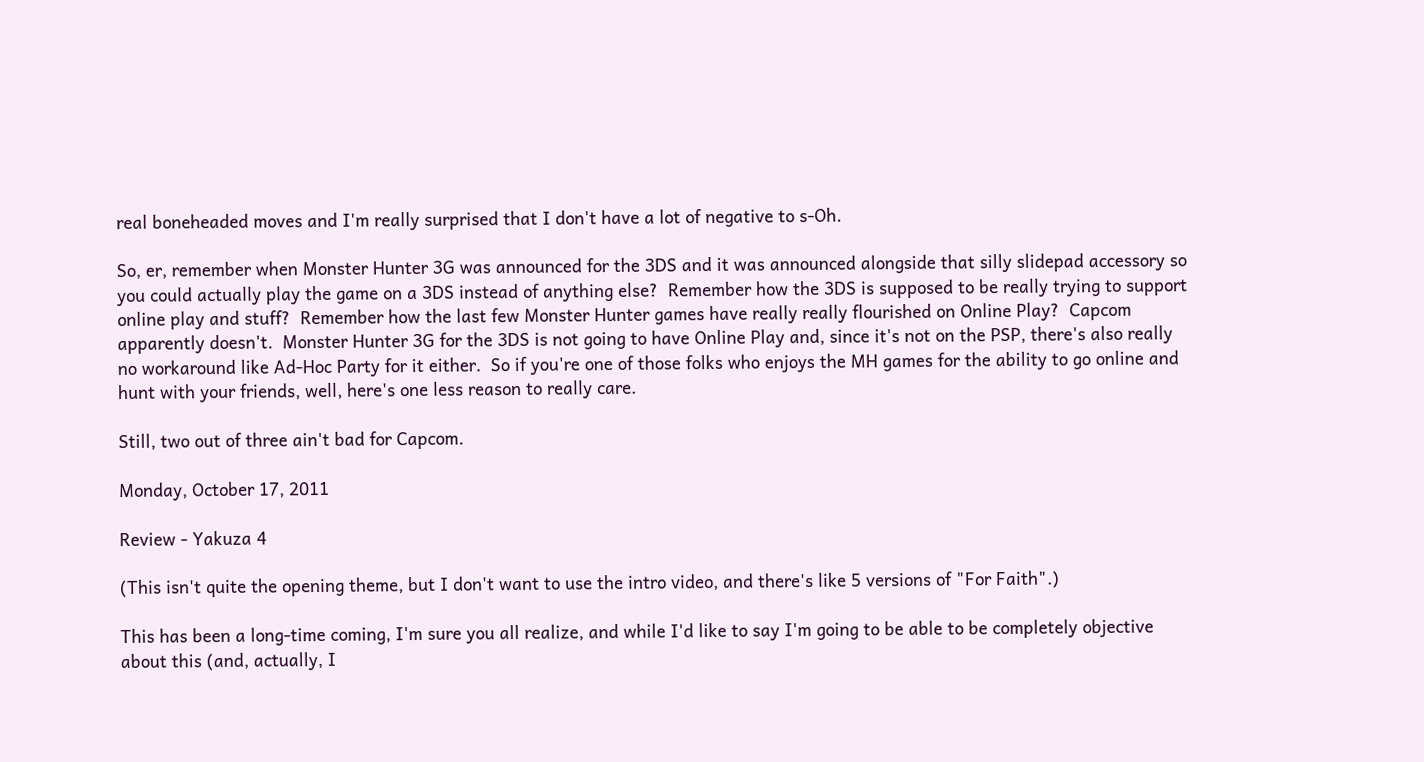real boneheaded moves and I'm really surprised that I don't have a lot of negative to s-Oh.

So, er, remember when Monster Hunter 3G was announced for the 3DS and it was announced alongside that silly slidepad accessory so you could actually play the game on a 3DS instead of anything else?  Remember how the 3DS is supposed to be really trying to support online play and stuff?  Remember how the last few Monster Hunter games have really really flourished on Online Play?  Capcom apparently doesn't.  Monster Hunter 3G for the 3DS is not going to have Online Play and, since it's not on the PSP, there's also really no workaround like Ad-Hoc Party for it either.  So if you're one of those folks who enjoys the MH games for the ability to go online and hunt with your friends, well, here's one less reason to really care.

Still, two out of three ain't bad for Capcom.

Monday, October 17, 2011

Review - Yakuza 4

(This isn't quite the opening theme, but I don't want to use the intro video, and there's like 5 versions of "For Faith".)

This has been a long-time coming, I'm sure you all realize, and while I'd like to say I'm going to be able to be completely objective about this (and, actually, I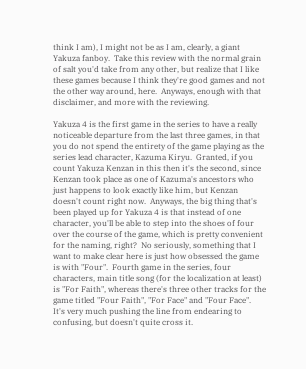think I am), I might not be as I am, clearly, a giant Yakuza fanboy.  Take this review with the normal grain of salt you'd take from any other, but realize that I like these games because I think they're good games and not the other way around, here.  Anyways, enough with that disclaimer, and more with the reviewing.

Yakuza 4 is the first game in the series to have a really noticeable departure from the last three games, in that you do not spend the entirety of the game playing as the series lead character, Kazuma Kiryu.  Granted, if you count Yakuza Kenzan in this then it's the second, since Kenzan took place as one of Kazuma's ancestors who just happens to look exactly like him, but Kenzan doesn't count right now.  Anyways, the big thing that's been played up for Yakuza 4 is that instead of one character, you'll be able to step into the shoes of four over the course of the game, which is pretty convenient for the naming, right?  No seriously, something that I want to make clear here is just how obsessed the game is with "Four".  Fourth game in the series, four characters, main title song (for the localization at least) is "For Faith", whereas there's three other tracks for the game titled "Four Faith", "For Face" and "Four Face".  It's very much pushing the line from endearing to confusing, but doesn't quite cross it.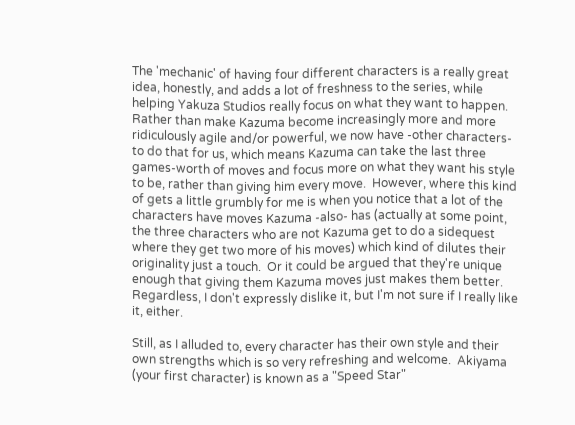The 'mechanic' of having four different characters is a really great idea, honestly, and adds a lot of freshness to the series, while helping Yakuza Studios really focus on what they want to happen.  Rather than make Kazuma become increasingly more and more ridiculously agile and/or powerful, we now have -other characters- to do that for us, which means Kazuma can take the last three games-worth of moves and focus more on what they want his style to be, rather than giving him every move.  However, where this kind of gets a little grumbly for me is when you notice that a lot of the characters have moves Kazuma -also- has (actually at some point, the three characters who are not Kazuma get to do a sidequest where they get two more of his moves) which kind of dilutes their originality just a touch.  Or it could be argued that they're unique enough that giving them Kazuma moves just makes them better.  Regardless, I don't expressly dislike it, but I'm not sure if I really like it, either.

Still, as I alluded to, every character has their own style and their own strengths which is so very refreshing and welcome.  Akiyama (your first character) is known as a "Speed Star"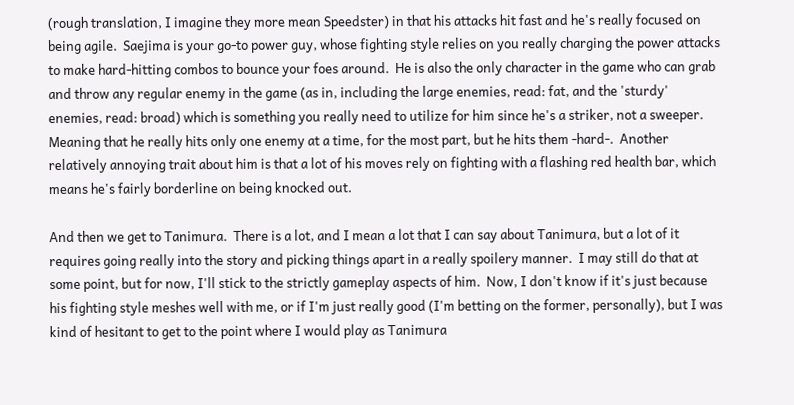(rough translation, I imagine they more mean Speedster) in that his attacks hit fast and he's really focused on being agile.  Saejima is your go-to power guy, whose fighting style relies on you really charging the power attacks to make hard-hitting combos to bounce your foes around.  He is also the only character in the game who can grab and throw any regular enemy in the game (as in, including the large enemies, read: fat, and the 'sturdy' enemies, read: broad) which is something you really need to utilize for him since he's a striker, not a sweeper.  Meaning that he really hits only one enemy at a time, for the most part, but he hits them -hard-.  Another relatively annoying trait about him is that a lot of his moves rely on fighting with a flashing red health bar, which means he's fairly borderline on being knocked out.

And then we get to Tanimura.  There is a lot, and I mean a lot that I can say about Tanimura, but a lot of it requires going really into the story and picking things apart in a really spoilery manner.  I may still do that at some point, but for now, I'll stick to the strictly gameplay aspects of him.  Now, I don't know if it's just because his fighting style meshes well with me, or if I'm just really good (I'm betting on the former, personally), but I was kind of hesitant to get to the point where I would play as Tanimura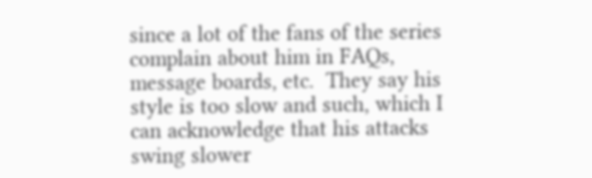since a lot of the fans of the series complain about him in FAQs, message boards, etc.  They say his style is too slow and such, which I can acknowledge that his attacks swing slower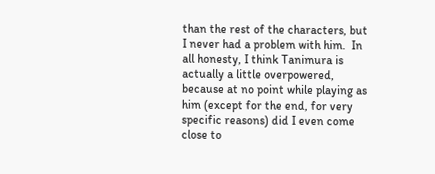than the rest of the characters, but I never had a problem with him.  In all honesty, I think Tanimura is actually a little overpowered, because at no point while playing as him (except for the end, for very specific reasons) did I even come close to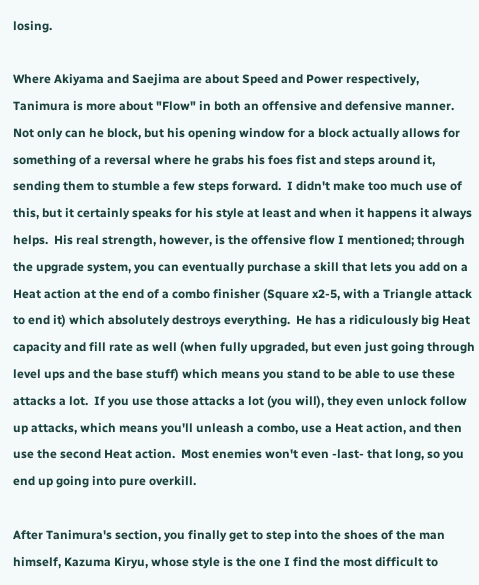losing.

Where Akiyama and Saejima are about Speed and Power respectively, Tanimura is more about "Flow" in both an offensive and defensive manner.  Not only can he block, but his opening window for a block actually allows for something of a reversal where he grabs his foes fist and steps around it, sending them to stumble a few steps forward.  I didn't make too much use of this, but it certainly speaks for his style at least and when it happens it always helps.  His real strength, however, is the offensive flow I mentioned; through the upgrade system, you can eventually purchase a skill that lets you add on a Heat action at the end of a combo finisher (Square x2-5, with a Triangle attack to end it) which absolutely destroys everything.  He has a ridiculously big Heat capacity and fill rate as well (when fully upgraded, but even just going through level ups and the base stuff) which means you stand to be able to use these attacks a lot.  If you use those attacks a lot (you will), they even unlock follow up attacks, which means you'll unleash a combo, use a Heat action, and then use the second Heat action.  Most enemies won't even -last- that long, so you end up going into pure overkill.

After Tanimura's section, you finally get to step into the shoes of the man himself, Kazuma Kiryu, whose style is the one I find the most difficult to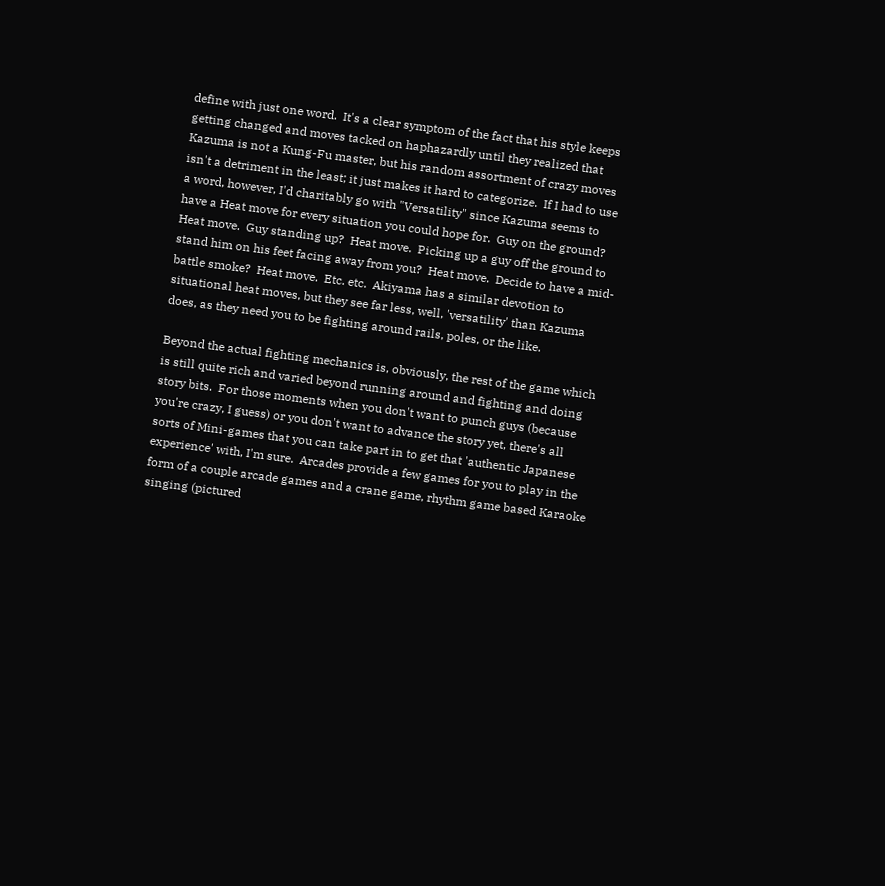define with just one word.  It's a clear symptom of the fact that his style keeps getting changed and moves tacked on haphazardly until they realized that Kazuma is not a Kung-Fu master, but his random assortment of crazy moves isn't a detriment in the least; it just makes it hard to categorize.  If I had to use a word, however, I'd charitably go with "Versatility" since Kazuma seems to have a Heat move for every situation you could hope for.  Guy on the ground?  Heat move.  Guy standing up?  Heat move.  Picking up a guy off the ground to stand him on his feet facing away from you?  Heat move.  Decide to have a mid-battle smoke?  Heat move.  Etc. etc.  Akiyama has a similar devotion to situational heat moves, but they see far less, well, 'versatility' than Kazuma does, as they need you to be fighting around rails, poles, or the like.

Beyond the actual fighting mechanics is, obviously, the rest of the game which is still quite rich and varied beyond running around and fighting and doing story bits.  For those moments when you don't want to punch guys (because you're crazy, I guess) or you don't want to advance the story yet, there's all sorts of Mini-games that you can take part in to get that 'authentic Japanese experience' with, I'm sure.  Arcades provide a few games for you to play in the form of a couple arcade games and a crane game, rhythm game based Karaoke singing (pictured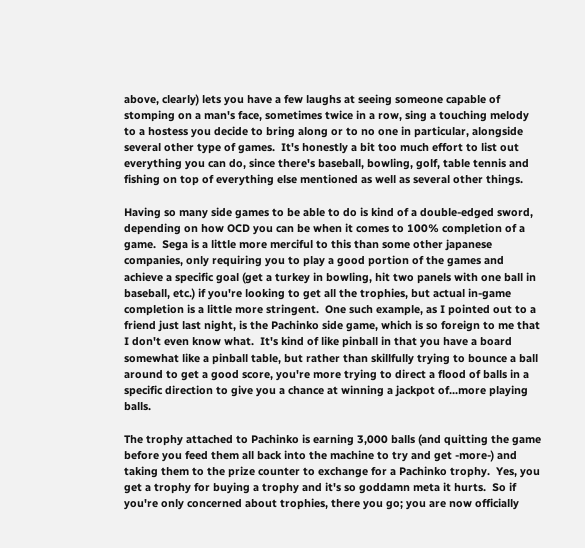above, clearly) lets you have a few laughs at seeing someone capable of stomping on a man's face, sometimes twice in a row, sing a touching melody to a hostess you decide to bring along or to no one in particular, alongside several other type of games.  It's honestly a bit too much effort to list out everything you can do, since there's baseball, bowling, golf, table tennis and fishing on top of everything else mentioned as well as several other things.

Having so many side games to be able to do is kind of a double-edged sword, depending on how OCD you can be when it comes to 100% completion of a game.  Sega is a little more merciful to this than some other japanese companies, only requiring you to play a good portion of the games and achieve a specific goal (get a turkey in bowling, hit two panels with one ball in baseball, etc.) if you're looking to get all the trophies, but actual in-game completion is a little more stringent.  One such example, as I pointed out to a friend just last night, is the Pachinko side game, which is so foreign to me that I don't even know what.  It's kind of like pinball in that you have a board somewhat like a pinball table, but rather than skillfully trying to bounce a ball around to get a good score, you're more trying to direct a flood of balls in a specific direction to give you a chance at winning a jackpot of...more playing balls.

The trophy attached to Pachinko is earning 3,000 balls (and quitting the game before you feed them all back into the machine to try and get -more-) and taking them to the prize counter to exchange for a Pachinko trophy.  Yes, you get a trophy for buying a trophy and it's so goddamn meta it hurts.  So if you're only concerned about trophies, there you go; you are now officially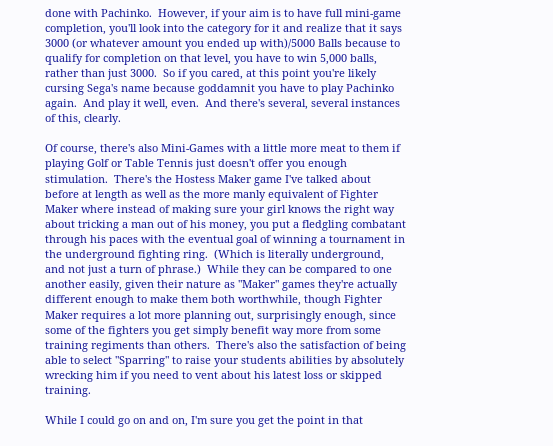done with Pachinko.  However, if your aim is to have full mini-game completion, you'll look into the category for it and realize that it says 3000 (or whatever amount you ended up with)/5000 Balls because to qualify for completion on that level, you have to win 5,000 balls, rather than just 3000.  So if you cared, at this point you're likely cursing Sega's name because goddamnit you have to play Pachinko again.  And play it well, even.  And there's several, several instances of this, clearly.

Of course, there's also Mini-Games with a little more meat to them if playing Golf or Table Tennis just doesn't offer you enough stimulation.  There's the Hostess Maker game I've talked about before at length as well as the more manly equivalent of Fighter Maker where instead of making sure your girl knows the right way about tricking a man out of his money, you put a fledgling combatant through his paces with the eventual goal of winning a tournament in the underground fighting ring.  (Which is literally underground, and not just a turn of phrase.)  While they can be compared to one another easily, given their nature as "Maker" games they're actually different enough to make them both worthwhile, though Fighter Maker requires a lot more planning out, surprisingly enough, since some of the fighters you get simply benefit way more from some training regiments than others.  There's also the satisfaction of being able to select "Sparring" to raise your students abilities by absolutely wrecking him if you need to vent about his latest loss or skipped training.

While I could go on and on, I'm sure you get the point in that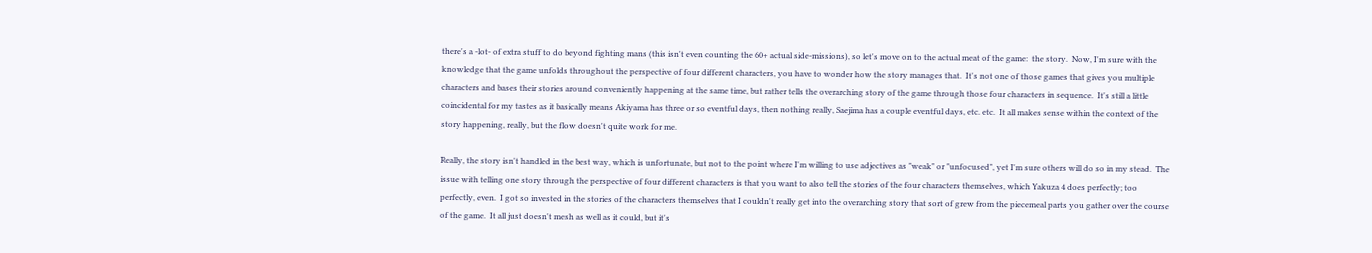there's a -lot- of extra stuff to do beyond fighting mans (this isn't even counting the 60+ actual side-missions), so let's move on to the actual meat of the game:  the story.  Now, I'm sure with the knowledge that the game unfolds throughout the perspective of four different characters, you have to wonder how the story manages that.  It's not one of those games that gives you multiple characters and bases their stories around conveniently happening at the same time, but rather tells the overarching story of the game through those four characters in sequence.  It's still a little coincidental for my tastes as it basically means Akiyama has three or so eventful days, then nothing really, Saejima has a couple eventful days, etc. etc.  It all makes sense within the context of the story happening, really, but the flow doesn't quite work for me.

Really, the story isn't handled in the best way, which is unfortunate, but not to the point where I'm willing to use adjectives as "weak" or "unfocused", yet I'm sure others will do so in my stead.  The issue with telling one story through the perspective of four different characters is that you want to also tell the stories of the four characters themselves, which Yakuza 4 does perfectly; too perfectly, even.  I got so invested in the stories of the characters themselves that I couldn't really get into the overarching story that sort of grew from the piecemeal parts you gather over the course of the game.  It all just doesn't mesh as well as it could, but it's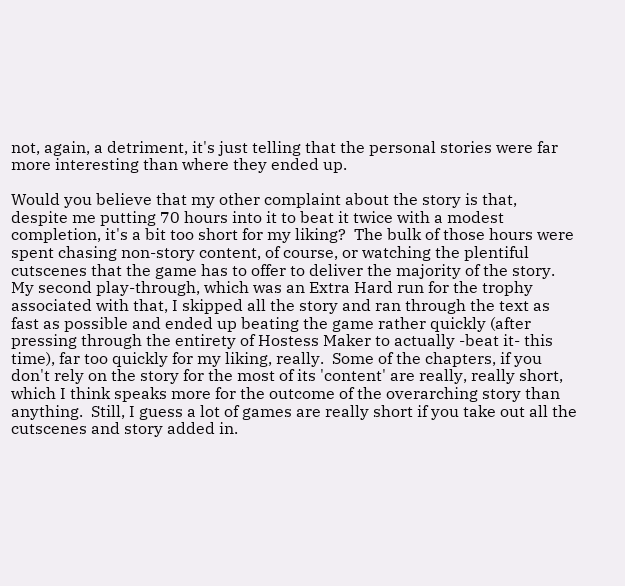not, again, a detriment, it's just telling that the personal stories were far more interesting than where they ended up.

Would you believe that my other complaint about the story is that, despite me putting 70 hours into it to beat it twice with a modest completion, it's a bit too short for my liking?  The bulk of those hours were spent chasing non-story content, of course, or watching the plentiful cutscenes that the game has to offer to deliver the majority of the story.  My second play-through, which was an Extra Hard run for the trophy associated with that, I skipped all the story and ran through the text as fast as possible and ended up beating the game rather quickly (after pressing through the entirety of Hostess Maker to actually -beat it- this time), far too quickly for my liking, really.  Some of the chapters, if you don't rely on the story for the most of its 'content' are really, really short, which I think speaks more for the outcome of the overarching story than anything.  Still, I guess a lot of games are really short if you take out all the cutscenes and story added in.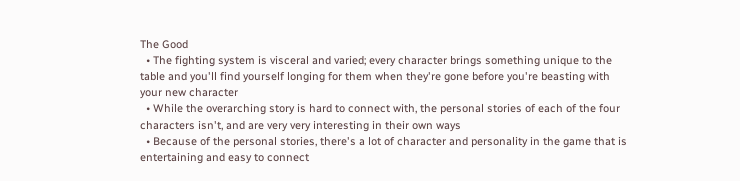The Good
  • The fighting system is visceral and varied; every character brings something unique to the table and you'll find yourself longing for them when they're gone before you're beasting with your new character
  • While the overarching story is hard to connect with, the personal stories of each of the four characters isn't, and are very very interesting in their own ways
  • Because of the personal stories, there's a lot of character and personality in the game that is entertaining and easy to connect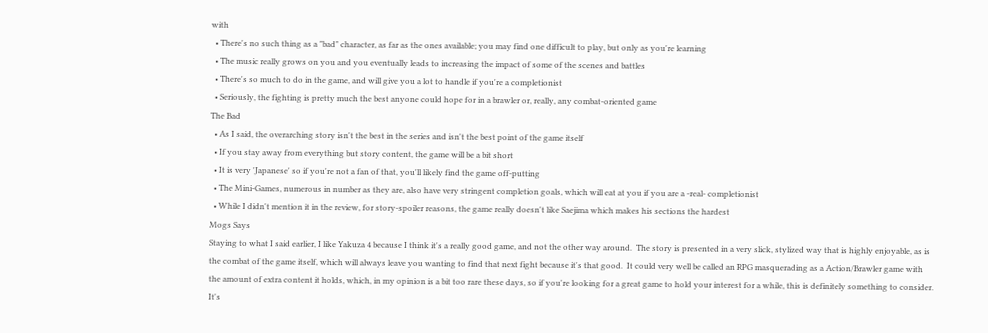with
  • There's no such thing as a "bad" character, as far as the ones available; you may find one difficult to play, but only as you're learning
  • The music really grows on you and you eventually leads to increasing the impact of some of the scenes and battles
  • There's so much to do in the game, and will give you a lot to handle if you're a completionist
  • Seriously, the fighting is pretty much the best anyone could hope for in a brawler or, really, any combat-oriented game
The Bad
  • As I said, the overarching story isn't the best in the series and isn't the best point of the game itself
  • If you stay away from everything but story content, the game will be a bit short
  • It is very 'Japanese' so if you're not a fan of that, you'll likely find the game off-putting
  • The Mini-Games, numerous in number as they are, also have very stringent completion goals, which will eat at you if you are a -real- completionist
  • While I didn't mention it in the review, for story-spoiler reasons, the game really doesn't like Saejima which makes his sections the hardest
Mogs Says
Staying to what I said earlier, I like Yakuza 4 because I think it's a really good game, and not the other way around.  The story is presented in a very slick, stylized way that is highly enjoyable, as is the combat of the game itself, which will always leave you wanting to find that next fight because it's that good.  It could very well be called an RPG masquerading as a Action/Brawler game with the amount of extra content it holds, which, in my opinion is a bit too rare these days, so if you're looking for a great game to hold your interest for a while, this is definitely something to consider.  It's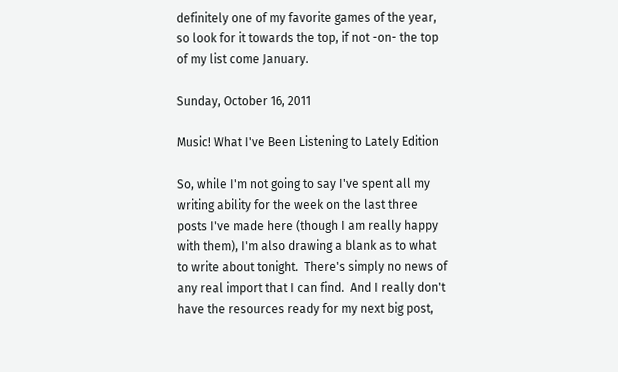definitely one of my favorite games of the year, so look for it towards the top, if not -on- the top of my list come January.

Sunday, October 16, 2011

Music! What I've Been Listening to Lately Edition

So, while I'm not going to say I've spent all my writing ability for the week on the last three posts I've made here (though I am really happy with them), I'm also drawing a blank as to what to write about tonight.  There's simply no news of any real import that I can find.  And I really don't have the resources ready for my next big post,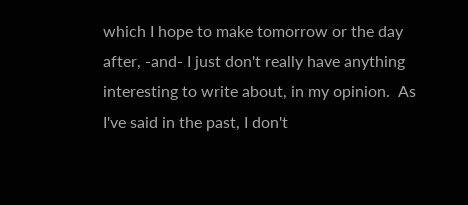which I hope to make tomorrow or the day after, -and- I just don't really have anything interesting to write about, in my opinion.  As I've said in the past, I don't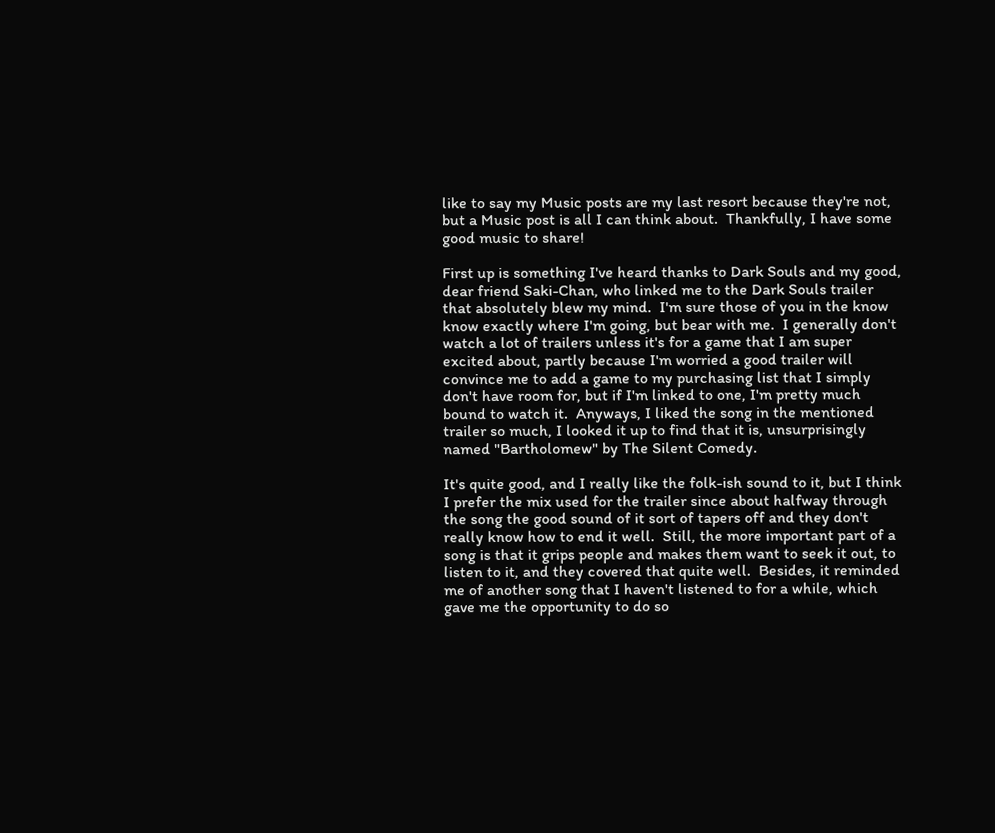like to say my Music posts are my last resort because they're not, but a Music post is all I can think about.  Thankfully, I have some good music to share!

First up is something I've heard thanks to Dark Souls and my good, dear friend Saki-Chan, who linked me to the Dark Souls trailer that absolutely blew my mind.  I'm sure those of you in the know know exactly where I'm going, but bear with me.  I generally don't watch a lot of trailers unless it's for a game that I am super excited about, partly because I'm worried a good trailer will convince me to add a game to my purchasing list that I simply don't have room for, but if I'm linked to one, I'm pretty much bound to watch it.  Anyways, I liked the song in the mentioned trailer so much, I looked it up to find that it is, unsurprisingly named "Bartholomew" by The Silent Comedy.

It's quite good, and I really like the folk-ish sound to it, but I think I prefer the mix used for the trailer since about halfway through the song the good sound of it sort of tapers off and they don't really know how to end it well.  Still, the more important part of a song is that it grips people and makes them want to seek it out, to listen to it, and they covered that quite well.  Besides, it reminded me of another song that I haven't listened to for a while, which gave me the opportunity to do so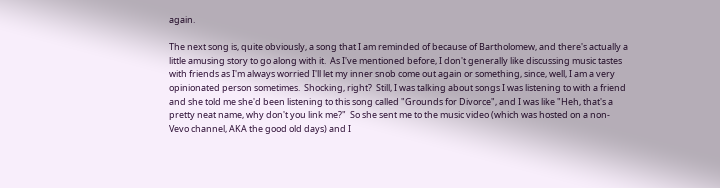again.

The next song is, quite obviously, a song that I am reminded of because of Bartholomew, and there's actually a little amusing story to go along with it.  As I've mentioned before, I don't generally like discussing music tastes with friends as I'm always worried I'll let my inner snob come out again or something, since, well, I am a very opinionated person sometimes.  Shocking, right?  Still, I was talking about songs I was listening to with a friend and she told me she'd been listening to this song called "Grounds for Divorce", and I was like "Heh, that's a pretty neat name, why don't you link me?"  So she sent me to the music video (which was hosted on a non-Vevo channel, AKA the good old days) and I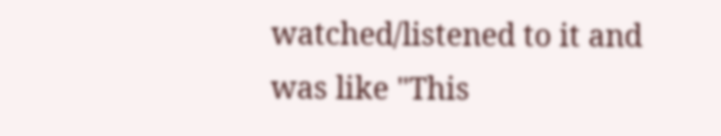watched/listened to it and was like "This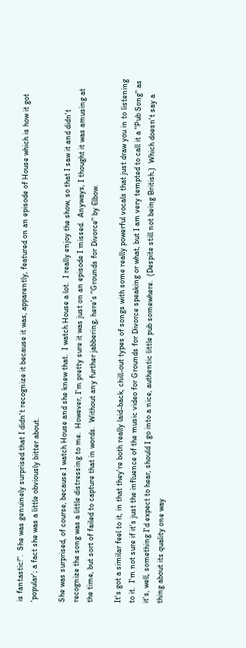is fantastic!".  She was genuinely surprised that I didn't recognize it because it was, apparently, featured on an episode of House which is how it got 'popular'; a fact she was a little obviously bitter about.

She was surprised, of course, because I watch House and she knew that.  I watch House a lot.  I really enjoy the show, so that I saw it and didn't recognize the song was a little distressing to me.  However, I'm pretty sure it was just on an episode I missed.  Anyways, I thought it was amusing at the time, but sort of failed to capture that in words.  Without any further jabbering, here's "Grounds for Divorce" by Elbow.

It's got a similar feel to it, in that they're both really laid-back, chill-out types of songs with some really powerful vocals that just draw you in to listening to it.  I'm not sure if it's just the influence of the music video for Grounds for Divorce speaking or what, but I am very tempted to call it a "Pub Song" as it's, well, something I'd expect to hear, should I go into a nice, authentic little pub somewhere.  (Despite still not being British.)  Which doesn't say a thing about its quality one way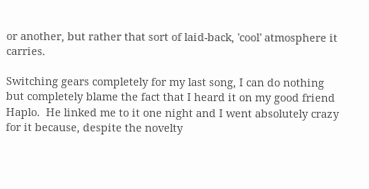or another, but rather that sort of laid-back, 'cool' atmosphere it carries.

Switching gears completely for my last song, I can do nothing but completely blame the fact that I heard it on my good friend Haplo.  He linked me to it one night and I went absolutely crazy for it because, despite the novelty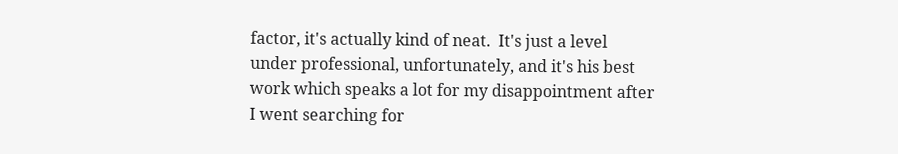factor, it's actually kind of neat.  It's just a level under professional, unfortunately, and it's his best work which speaks a lot for my disappointment after I went searching for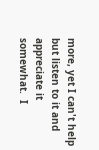more, yet I can't help but listen to it and appreciate it somewhat.  I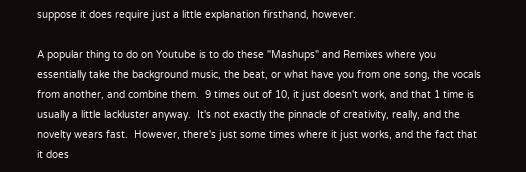suppose it does require just a little explanation firsthand, however.

A popular thing to do on Youtube is to do these "Mashups" and Remixes where you essentially take the background music, the beat, or what have you from one song, the vocals from another, and combine them.  9 times out of 10, it just doesn't work, and that 1 time is usually a little lackluster anyway.  It's not exactly the pinnacle of creativity, really, and the novelty wears fast.  However, there's just some times where it just works, and the fact that it does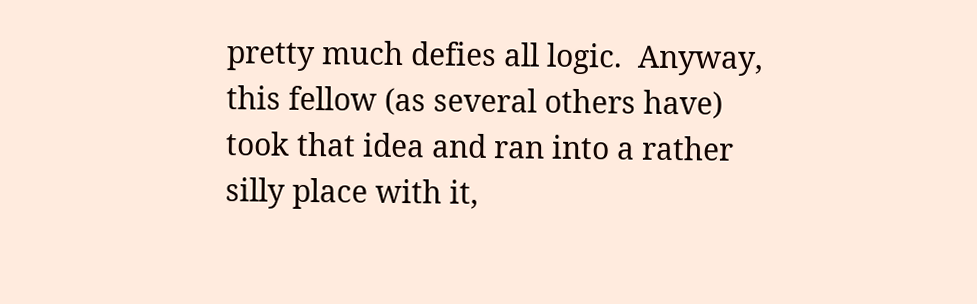pretty much defies all logic.  Anyway, this fellow (as several others have) took that idea and ran into a rather silly place with it,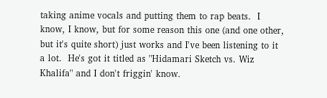taking anime vocals and putting them to rap beats.  I know, I know, but for some reason this one (and one other, but it's quite short) just works and I've been listening to it a lot.  He's got it titled as "Hidamari Sketch vs. Wiz Khalifa" and I don't friggin' know.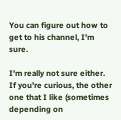You can figure out how to get to his channel, I'm sure.

I'm really not sure either.  If you're curious, the other one that I like (sometimes depending on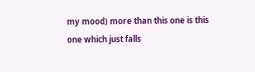my mood) more than this one is this one which just falls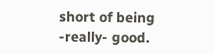short of being -really- good.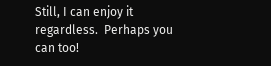Still, I can enjoy it regardless.  Perhaps you can too!